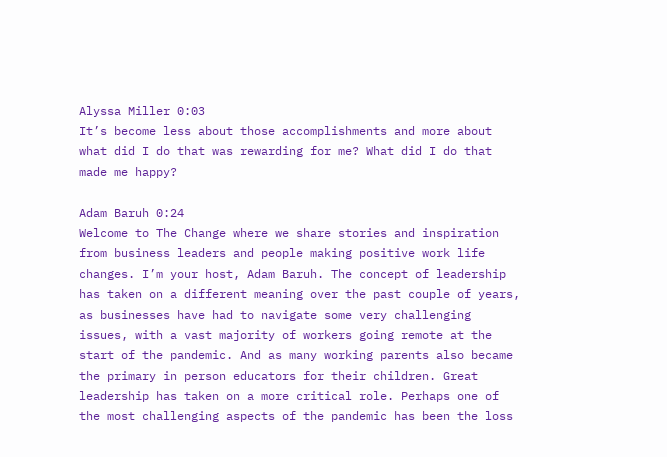Alyssa Miller 0:03
It’s become less about those accomplishments and more about what did I do that was rewarding for me? What did I do that made me happy?

Adam Baruh 0:24
Welcome to The Change where we share stories and inspiration from business leaders and people making positive work life changes. I’m your host, Adam Baruh. The concept of leadership has taken on a different meaning over the past couple of years, as businesses have had to navigate some very challenging issues, with a vast majority of workers going remote at the start of the pandemic. And as many working parents also became the primary in person educators for their children. Great leadership has taken on a more critical role. Perhaps one of the most challenging aspects of the pandemic has been the loss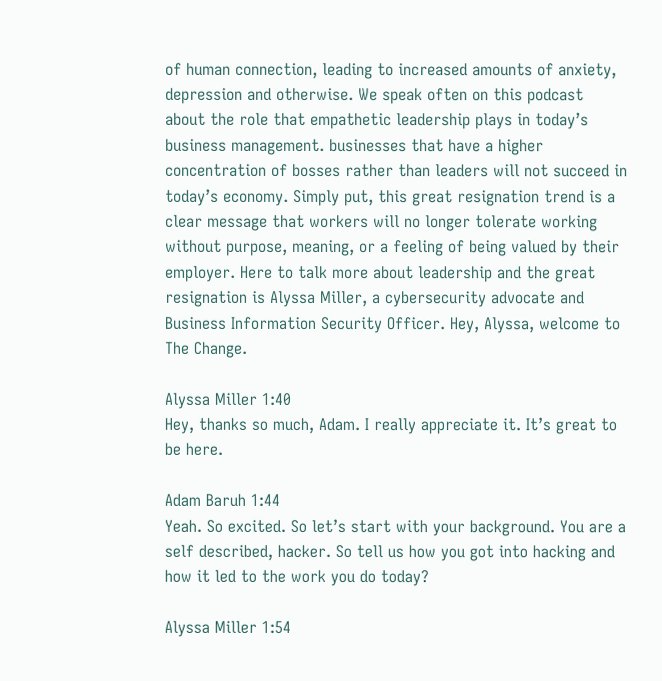of human connection, leading to increased amounts of anxiety, depression and otherwise. We speak often on this podcast about the role that empathetic leadership plays in today’s business management. businesses that have a higher concentration of bosses rather than leaders will not succeed in today’s economy. Simply put, this great resignation trend is a clear message that workers will no longer tolerate working without purpose, meaning, or a feeling of being valued by their employer. Here to talk more about leadership and the great resignation is Alyssa Miller, a cybersecurity advocate and Business Information Security Officer. Hey, Alyssa, welcome to The Change.

Alyssa Miller 1:40
Hey, thanks so much, Adam. I really appreciate it. It’s great to be here.

Adam Baruh 1:44
Yeah. So excited. So let’s start with your background. You are a self described, hacker. So tell us how you got into hacking and how it led to the work you do today?

Alyssa Miller 1:54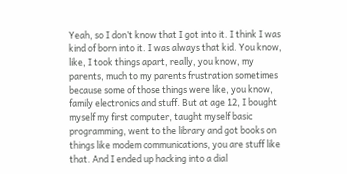Yeah, so I don’t know that I got into it. I think I was kind of born into it. I was always that kid. You know, like, I took things apart, really, you know, my parents, much to my parents frustration sometimes because some of those things were like, you know, family electronics and stuff. But at age 12, I bought myself my first computer, taught myself basic programming, went to the library and got books on things like modem communications, you are stuff like that. And I ended up hacking into a dial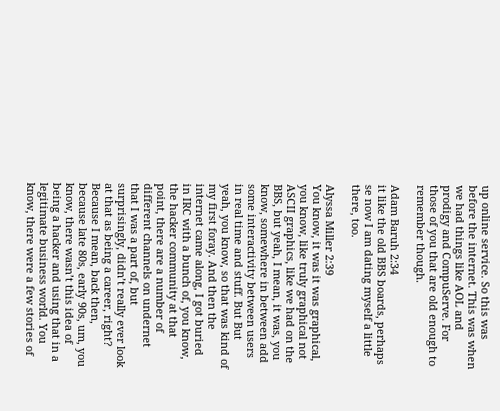up online service. So this was before the internet. This was when we had things like AOL and prodigy and CompuServe. For those of you that are old enough to remember though.

Adam Baruh 2:34
it like the old BBS boards, perhaps se now I am dating myself a little there, too.

Alyssa Miller 2:39
You know, it was it was graphical, you know, like truly graphical not ASCII graphics, like we had on the BBS, but yeah, I mean, it was, you know, somewhere in between add some interactivity between users in real time and stuff. But But yeah, you know, so that was kind of my first foray. And then the internet came along, I got buried in IRC with a bunch of, you know, the hacker community at that point, there are a number of different channels on undernet that I was a part of, but surprisingly, didn’t really ever look at that as being a career, right? Because I mean, back then, because late 80s, early 90s, um, you know, there wasn’t this idea of being a hacker and using that in a legitimate business world. You know, there were a few stories of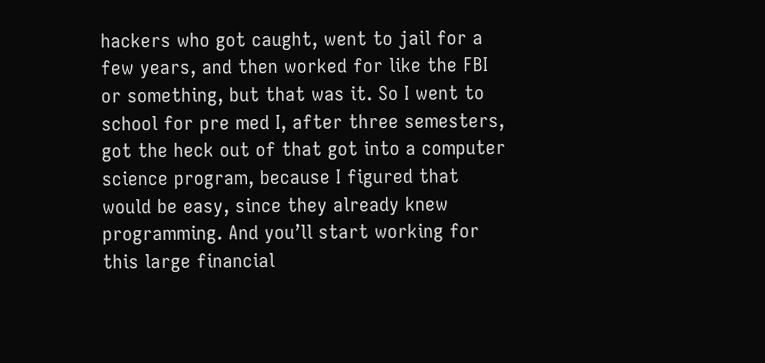hackers who got caught, went to jail for a few years, and then worked for like the FBI or something, but that was it. So I went to school for pre med I, after three semesters, got the heck out of that got into a computer science program, because I figured that would be easy, since they already knew programming. And you’ll start working for this large financial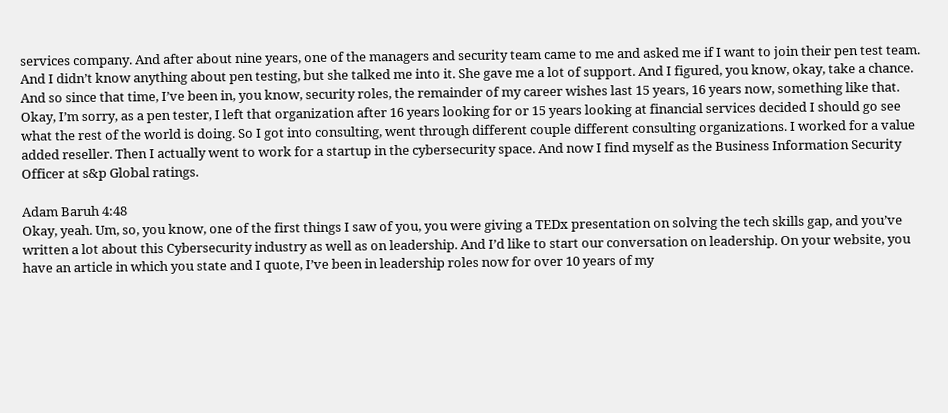services company. And after about nine years, one of the managers and security team came to me and asked me if I want to join their pen test team. And I didn’t know anything about pen testing, but she talked me into it. She gave me a lot of support. And I figured, you know, okay, take a chance. And so since that time, I’ve been in, you know, security roles, the remainder of my career wishes last 15 years, 16 years now, something like that. Okay, I’m sorry, as a pen tester, I left that organization after 16 years looking for or 15 years looking at financial services decided I should go see what the rest of the world is doing. So I got into consulting, went through different couple different consulting organizations. I worked for a value added reseller. Then I actually went to work for a startup in the cybersecurity space. And now I find myself as the Business Information Security Officer at s&p Global ratings.

Adam Baruh 4:48
Okay, yeah. Um, so, you know, one of the first things I saw of you, you were giving a TEDx presentation on solving the tech skills gap, and you’ve written a lot about this Cybersecurity industry as well as on leadership. And I’d like to start our conversation on leadership. On your website, you have an article in which you state and I quote, I’ve been in leadership roles now for over 10 years of my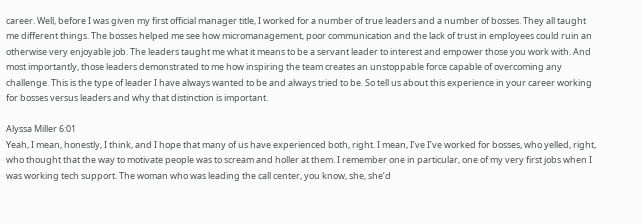career. Well, before I was given my first official manager title, I worked for a number of true leaders and a number of bosses. They all taught me different things. The bosses helped me see how micromanagement, poor communication and the lack of trust in employees could ruin an otherwise very enjoyable job. The leaders taught me what it means to be a servant leader to interest and empower those you work with. And most importantly, those leaders demonstrated to me how inspiring the team creates an unstoppable force capable of overcoming any challenge. This is the type of leader I have always wanted to be and always tried to be. So tell us about this experience in your career working for bosses versus leaders and why that distinction is important.

Alyssa Miller 6:01
Yeah, I mean, honestly, I think, and I hope that many of us have experienced both, right. I mean, I’ve I’ve worked for bosses, who yelled, right, who thought that the way to motivate people was to scream and holler at them. I remember one in particular, one of my very first jobs when I was working tech support. The woman who was leading the call center, you know, she, she’d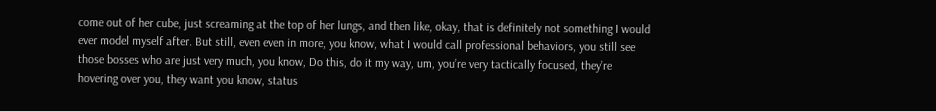come out of her cube, just screaming at the top of her lungs, and then like, okay, that is definitely not something I would ever model myself after. But still, even even in more, you know, what I would call professional behaviors, you still see those bosses who are just very much, you know, Do this, do it my way, um, you’re very tactically focused, they’re hovering over you, they want you know, status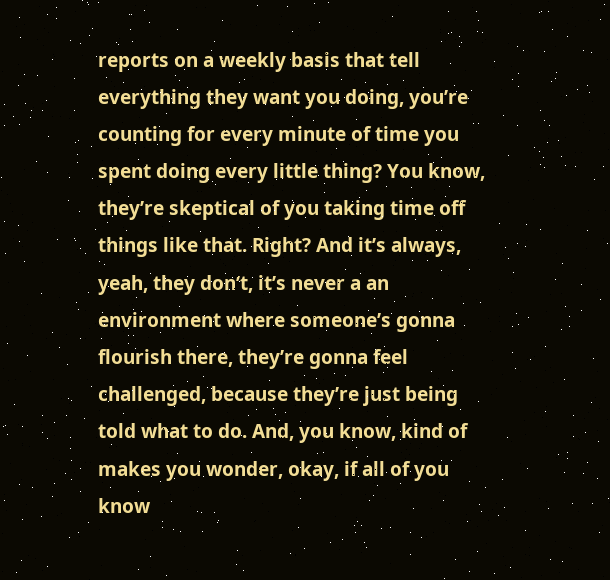reports on a weekly basis that tell everything they want you doing, you’re counting for every minute of time you spent doing every little thing? You know, they’re skeptical of you taking time off things like that. Right? And it’s always, yeah, they don’t, it’s never a an environment where someone’s gonna flourish there, they’re gonna feel challenged, because they’re just being told what to do. And, you know, kind of makes you wonder, okay, if all of you know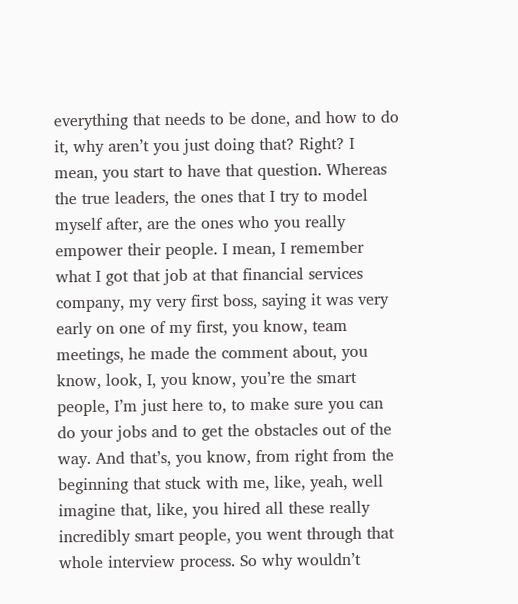everything that needs to be done, and how to do it, why aren’t you just doing that? Right? I mean, you start to have that question. Whereas the true leaders, the ones that I try to model myself after, are the ones who you really empower their people. I mean, I remember what I got that job at that financial services company, my very first boss, saying it was very early on one of my first, you know, team meetings, he made the comment about, you know, look, I, you know, you’re the smart people, I’m just here to, to make sure you can do your jobs and to get the obstacles out of the way. And that’s, you know, from right from the beginning that stuck with me, like, yeah, well imagine that, like, you hired all these really incredibly smart people, you went through that whole interview process. So why wouldn’t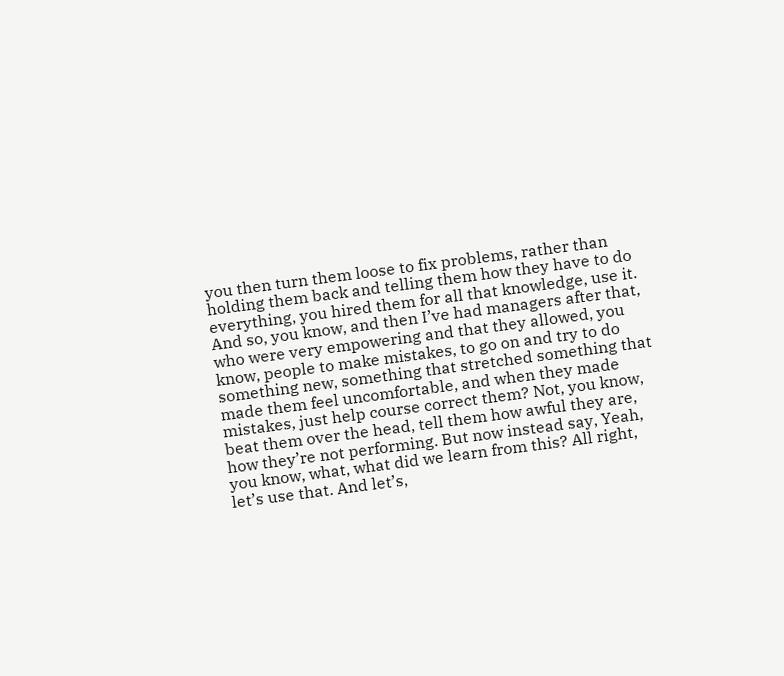you then turn them loose to fix problems, rather than holding them back and telling them how they have to do everything, you hired them for all that knowledge, use it. And so, you know, and then I’ve had managers after that, who were very empowering and that they allowed, you know, people to make mistakes, to go on and try to do something new, something that stretched something that made them feel uncomfortable, and when they made mistakes, just help course correct them? Not, you know, beat them over the head, tell them how awful they are, how they’re not performing. But now instead say, Yeah, you know, what, what did we learn from this? All right, let’s use that. And let’s,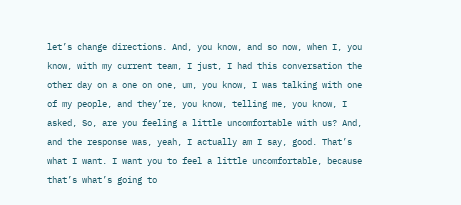let’s change directions. And, you know, and so now, when I, you know, with my current team, I just, I had this conversation the other day on a one on one, um, you know, I was talking with one of my people, and they’re, you know, telling me, you know, I asked, So, are you feeling a little uncomfortable with us? And, and the response was, yeah, I actually am I say, good. That’s what I want. I want you to feel a little uncomfortable, because that’s what’s going to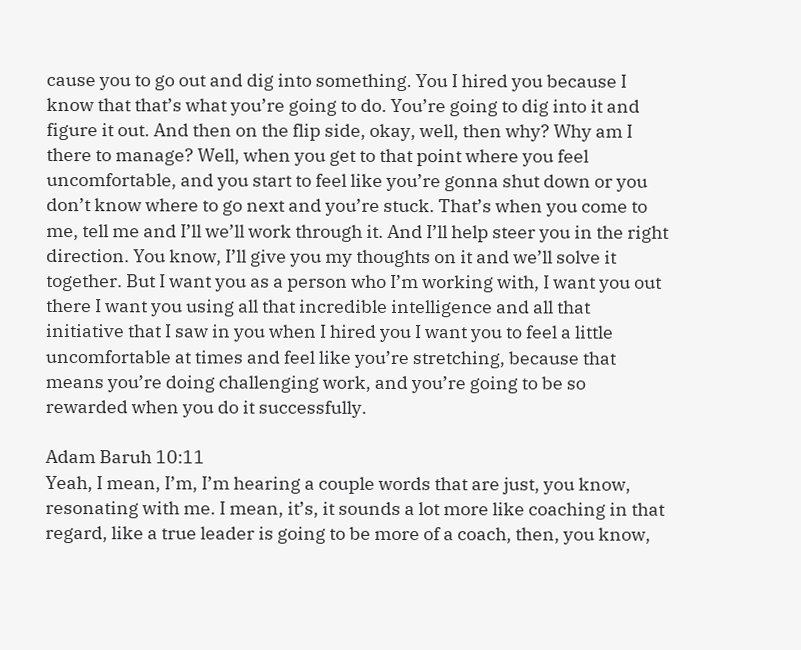cause you to go out and dig into something. You I hired you because I know that that’s what you’re going to do. You’re going to dig into it and figure it out. And then on the flip side, okay, well, then why? Why am I there to manage? Well, when you get to that point where you feel uncomfortable, and you start to feel like you’re gonna shut down or you don’t know where to go next and you’re stuck. That’s when you come to me, tell me and I’ll we’ll work through it. And I’ll help steer you in the right direction. You know, I’ll give you my thoughts on it and we’ll solve it together. But I want you as a person who I’m working with, I want you out there I want you using all that incredible intelligence and all that initiative that I saw in you when I hired you I want you to feel a little uncomfortable at times and feel like you’re stretching, because that means you’re doing challenging work, and you’re going to be so rewarded when you do it successfully.

Adam Baruh 10:11
Yeah, I mean, I’m, I’m hearing a couple words that are just, you know, resonating with me. I mean, it’s, it sounds a lot more like coaching in that regard, like a true leader is going to be more of a coach, then, you know,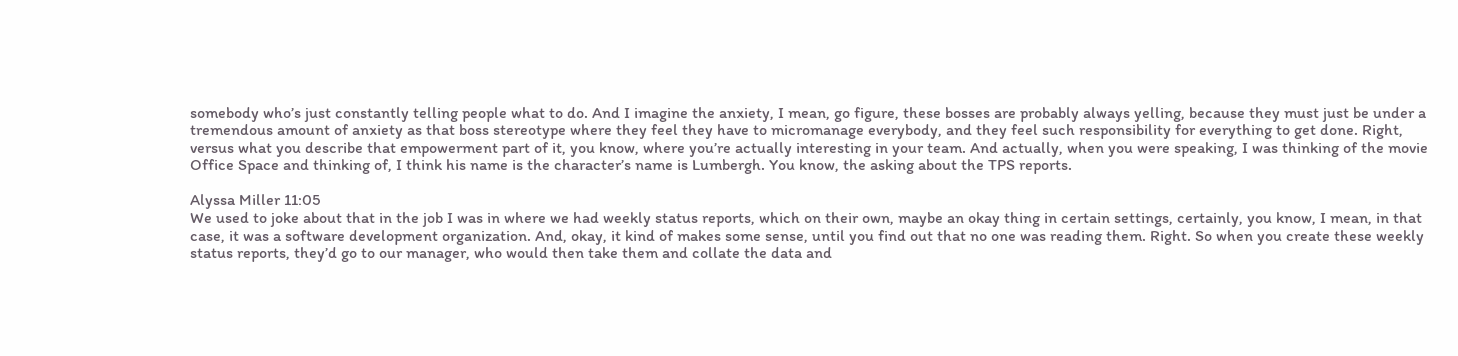somebody who’s just constantly telling people what to do. And I imagine the anxiety, I mean, go figure, these bosses are probably always yelling, because they must just be under a tremendous amount of anxiety as that boss stereotype where they feel they have to micromanage everybody, and they feel such responsibility for everything to get done. Right, versus what you describe that empowerment part of it, you know, where you’re actually interesting in your team. And actually, when you were speaking, I was thinking of the movie Office Space and thinking of, I think his name is the character’s name is Lumbergh. You know, the asking about the TPS reports.

Alyssa Miller 11:05
We used to joke about that in the job I was in where we had weekly status reports, which on their own, maybe an okay thing in certain settings, certainly, you know, I mean, in that case, it was a software development organization. And, okay, it kind of makes some sense, until you find out that no one was reading them. Right. So when you create these weekly status reports, they’d go to our manager, who would then take them and collate the data and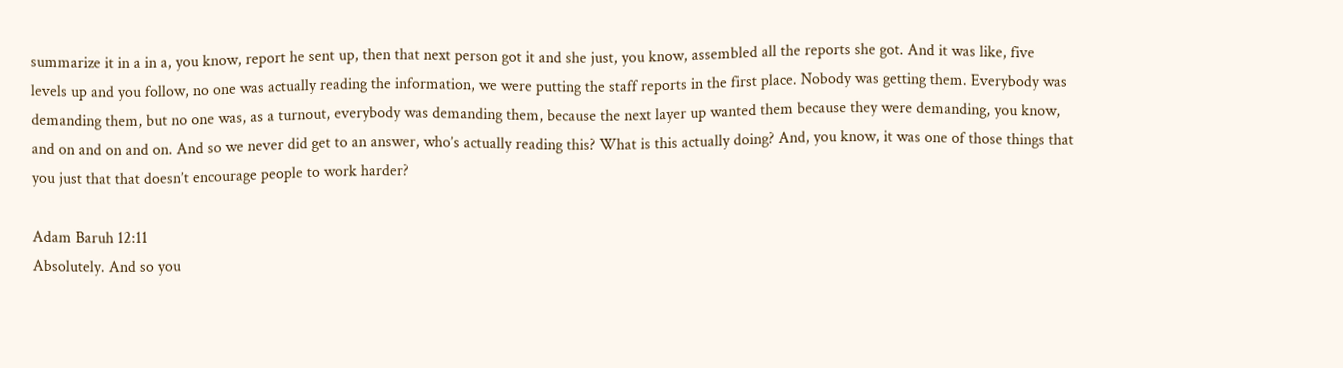summarize it in a in a, you know, report he sent up, then that next person got it and she just, you know, assembled all the reports she got. And it was like, five levels up and you follow, no one was actually reading the information, we were putting the staff reports in the first place. Nobody was getting them. Everybody was demanding them, but no one was, as a turnout, everybody was demanding them, because the next layer up wanted them because they were demanding, you know, and on and on and on. And so we never did get to an answer, who’s actually reading this? What is this actually doing? And, you know, it was one of those things that you just that that doesn’t encourage people to work harder?

Adam Baruh 12:11
Absolutely. And so you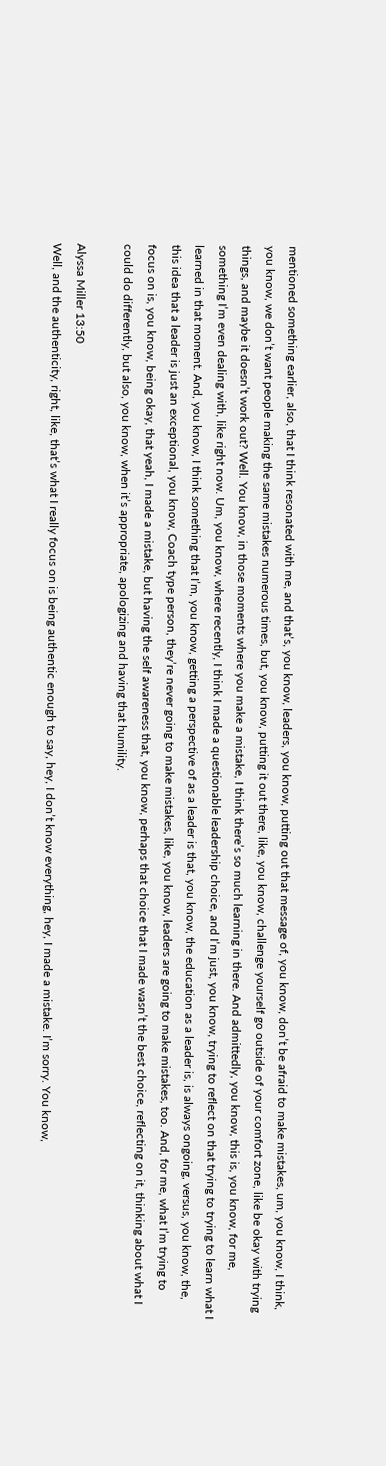mentioned something earlier, also, that I think resonated with me, and that’s, you know, leaders, you know, putting out that message of, you know, don’t be afraid to make mistakes, um, you know, I think, you know, we don’t want people making the same mistakes numerous times, but, you know, putting it out there, like, you know, challenge yourself go outside of your comfort zone, like be okay with trying things, and maybe it doesn’t work out? Well. You know, in those moments where you make a mistake, I think there’s so much learning in there. And admittedly, you know, this is, you know, for me, something I’m even dealing with, like right now. Um, you know, where recently, I think I made a questionable leadership choice, and I’m just, you know, trying to reflect on that trying to trying to learn what I learned in that moment. And, you know, I think something that I’m, you know, getting a perspective of as a leader is that, you know, the education as a leader is, is always ongoing, versus, you know, the, this idea that a leader is just an exceptional, you know, Coach type person, they’re never going to make mistakes, like, you know, leaders are going to make mistakes, too. And, for me, what I’m trying to focus on is, you know, being okay, that yeah, I made a mistake, but having the self awareness that, you know, perhaps that choice that I made wasn’t the best choice, reflecting on it, thinking about what I could do differently, but also, you know, when it’s appropriate, apologizing and having that humility.

Alyssa Miller 13:50
Well, and the authenticity, right, like, that’s what I really focus on is being authentic enough to say, hey, I don’t know everything, hey, I made a mistake. I’m sorry. You know,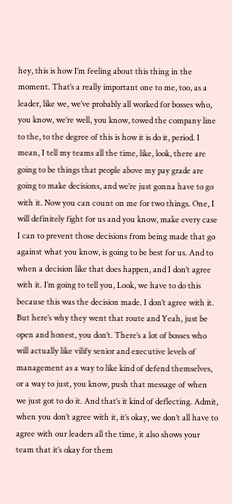hey, this is how I’m feeling about this thing in the moment. That’s a really important one to me, too, as a leader, like we, we’ve probably all worked for bosses who, you know, we’re well, you know, towed the company line to the, to the degree of this is how it is do it, period. I mean, I tell my teams all the time, like, look, there are going to be things that people above my pay grade are going to make decisions, and we’re just gonna have to go with it. Now you can count on me for two things. One, I will definitely fight for us and you know, make every case I can to prevent those decisions from being made that go against what you know, is going to be best for us. And to when a decision like that does happen, and I don’t agree with it. I’m going to tell you, Look, we have to do this because this was the decision made. I don’t agree with it. But here’s why they went that route and Yeah, just be open and honest, you don’t. There’s a lot of bosses who will actually like vilify senior and executive levels of management as a way to like kind of defend themselves, or a way to just, you know, push that message of when we just got to do it. And that’s it kind of deflecting. Admit, when you don’t agree with it, it’s okay, we don’t all have to agree with our leaders all the time, it also shows your team that it’s okay for them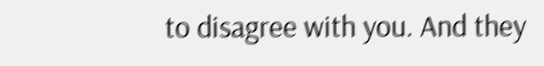to disagree with you. And they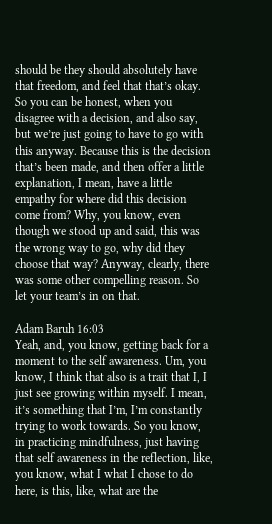should be they should absolutely have that freedom, and feel that that’s okay. So you can be honest, when you disagree with a decision, and also say, but we’re just going to have to go with this anyway. Because this is the decision that’s been made, and then offer a little explanation, I mean, have a little empathy for where did this decision come from? Why, you know, even though we stood up and said, this was the wrong way to go, why did they choose that way? Anyway, clearly, there was some other compelling reason. So let your team’s in on that.

Adam Baruh 16:03
Yeah, and, you know, getting back for a moment to the self awareness. Um, you know, I think that also is a trait that I, I just see growing within myself. I mean, it’s something that I’m, I’m constantly trying to work towards. So you know, in practicing mindfulness, just having that self awareness in the reflection, like, you know, what I what I chose to do here, is this, like, what are the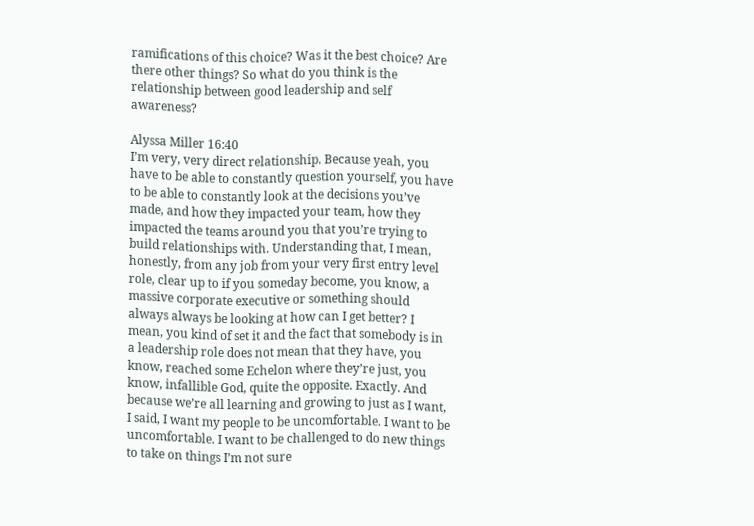ramifications of this choice? Was it the best choice? Are there other things? So what do you think is the relationship between good leadership and self awareness?

Alyssa Miller 16:40
I’m very, very direct relationship. Because yeah, you have to be able to constantly question yourself, you have to be able to constantly look at the decisions you’ve made, and how they impacted your team, how they impacted the teams around you that you’re trying to build relationships with. Understanding that, I mean, honestly, from any job from your very first entry level role, clear up to if you someday become, you know, a massive corporate executive or something should always always be looking at how can I get better? I mean, you kind of set it and the fact that somebody is in a leadership role does not mean that they have, you know, reached some Echelon where they’re just, you know, infallible God, quite the opposite. Exactly. And because we’re all learning and growing to just as I want, I said, I want my people to be uncomfortable. I want to be uncomfortable. I want to be challenged to do new things to take on things I’m not sure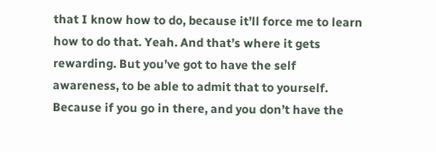that I know how to do, because it’ll force me to learn how to do that. Yeah. And that’s where it gets rewarding. But you’ve got to have the self awareness, to be able to admit that to yourself. Because if you go in there, and you don’t have the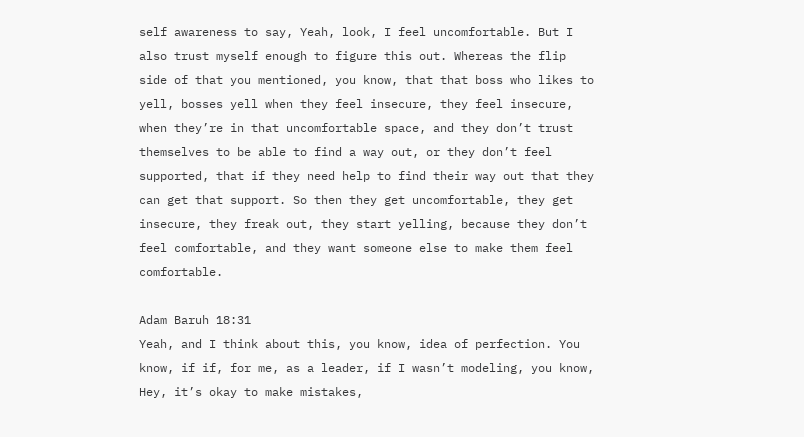self awareness to say, Yeah, look, I feel uncomfortable. But I also trust myself enough to figure this out. Whereas the flip side of that you mentioned, you know, that that boss who likes to yell, bosses yell when they feel insecure, they feel insecure, when they’re in that uncomfortable space, and they don’t trust themselves to be able to find a way out, or they don’t feel supported, that if they need help to find their way out that they can get that support. So then they get uncomfortable, they get insecure, they freak out, they start yelling, because they don’t feel comfortable, and they want someone else to make them feel comfortable.

Adam Baruh 18:31
Yeah, and I think about this, you know, idea of perfection. You know, if if, for me, as a leader, if I wasn’t modeling, you know, Hey, it’s okay to make mistakes,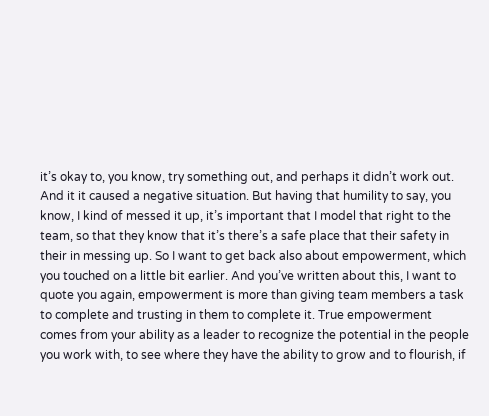it’s okay to, you know, try something out, and perhaps it didn’t work out. And it it caused a negative situation. But having that humility to say, you know, I kind of messed it up, it’s important that I model that right to the team, so that they know that it’s there’s a safe place that their safety in their in messing up. So I want to get back also about empowerment, which you touched on a little bit earlier. And you’ve written about this, I want to quote you again, empowerment is more than giving team members a task to complete and trusting in them to complete it. True empowerment comes from your ability as a leader to recognize the potential in the people you work with, to see where they have the ability to grow and to flourish, if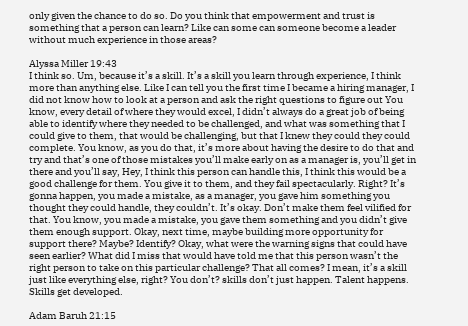only given the chance to do so. Do you think that empowerment and trust is something that a person can learn? Like can some can someone become a leader without much experience in those areas?

Alyssa Miller 19:43
I think so. Um, because it’s a skill. It’s a skill you learn through experience, I think more than anything else. Like I can tell you the first time I became a hiring manager, I did not know how to look at a person and ask the right questions to figure out You know, every detail of where they would excel, I didn’t always do a great job of being able to identify where they needed to be challenged, and what was something that I could give to them, that would be challenging, but that I knew they could they could complete. You know, as you do that, it’s more about having the desire to do that and try and that’s one of those mistakes you’ll make early on as a manager is, you’ll get in there and you’ll say, Hey, I think this person can handle this, I think this would be a good challenge for them. You give it to them, and they fail spectacularly. Right? It’s gonna happen, you made a mistake, as a manager, you gave him something you thought they could handle, they couldn’t. It’s okay. Don’t make them feel vilified for that. You know, you made a mistake, you gave them something and you didn’t give them enough support. Okay, next time, maybe building more opportunity for support there? Maybe? Identify? Okay, what were the warning signs that could have seen earlier? What did I miss that would have told me that this person wasn’t the right person to take on this particular challenge? That all comes? I mean, it’s a skill just like everything else, right? You don’t? skills don’t just happen. Talent happens. Skills get developed.

Adam Baruh 21:15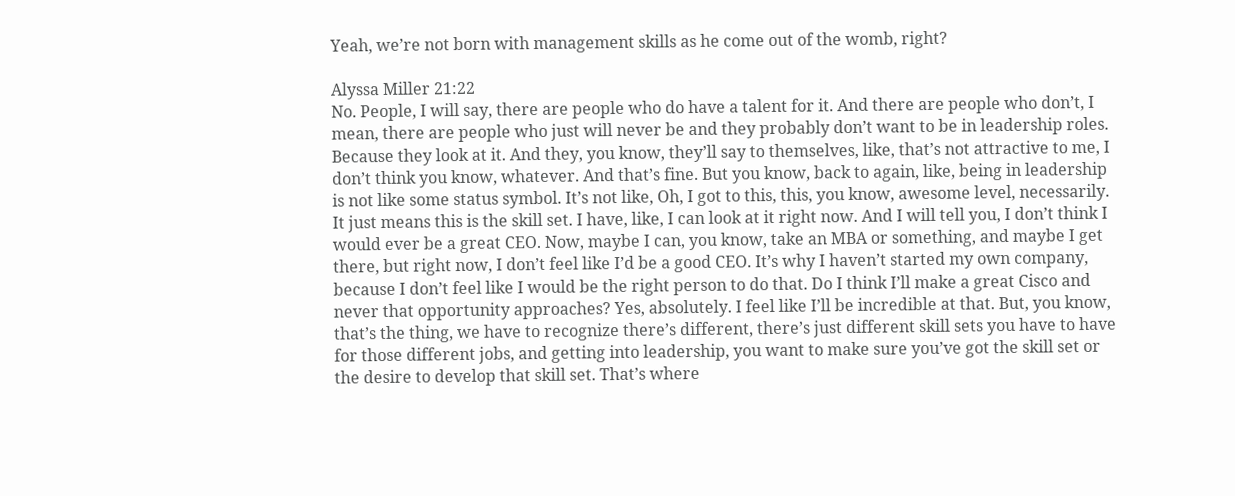Yeah, we’re not born with management skills as he come out of the womb, right?

Alyssa Miller 21:22
No. People, I will say, there are people who do have a talent for it. And there are people who don’t, I mean, there are people who just will never be and they probably don’t want to be in leadership roles. Because they look at it. And they, you know, they’ll say to themselves, like, that’s not attractive to me, I don’t think you know, whatever. And that’s fine. But you know, back to again, like, being in leadership is not like some status symbol. It’s not like, Oh, I got to this, this, you know, awesome level, necessarily. It just means this is the skill set. I have, like, I can look at it right now. And I will tell you, I don’t think I would ever be a great CEO. Now, maybe I can, you know, take an MBA or something, and maybe I get there, but right now, I don’t feel like I’d be a good CEO. It’s why I haven’t started my own company, because I don’t feel like I would be the right person to do that. Do I think I’ll make a great Cisco and never that opportunity approaches? Yes, absolutely. I feel like I’ll be incredible at that. But, you know, that’s the thing, we have to recognize there’s different, there’s just different skill sets you have to have for those different jobs, and getting into leadership, you want to make sure you’ve got the skill set or the desire to develop that skill set. That’s where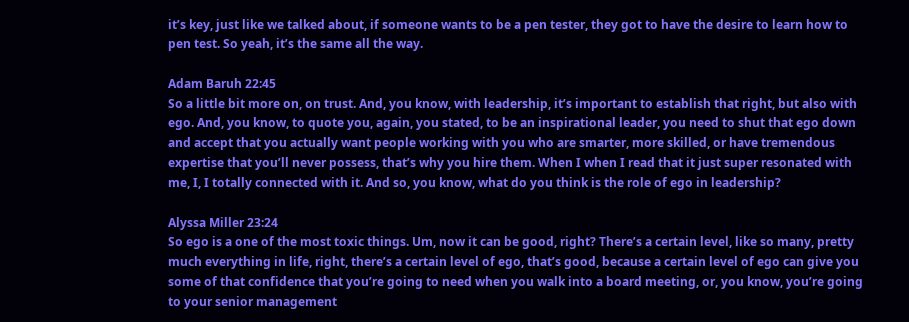it’s key, just like we talked about, if someone wants to be a pen tester, they got to have the desire to learn how to pen test. So yeah, it’s the same all the way.

Adam Baruh 22:45
So a little bit more on, on trust. And, you know, with leadership, it’s important to establish that right, but also with ego. And, you know, to quote you, again, you stated, to be an inspirational leader, you need to shut that ego down and accept that you actually want people working with you who are smarter, more skilled, or have tremendous expertise that you’ll never possess, that’s why you hire them. When I when I read that it just super resonated with me, I, I totally connected with it. And so, you know, what do you think is the role of ego in leadership?

Alyssa Miller 23:24
So ego is a one of the most toxic things. Um, now it can be good, right? There’s a certain level, like so many, pretty much everything in life, right, there’s a certain level of ego, that’s good, because a certain level of ego can give you some of that confidence that you’re going to need when you walk into a board meeting, or, you know, you’re going to your senior management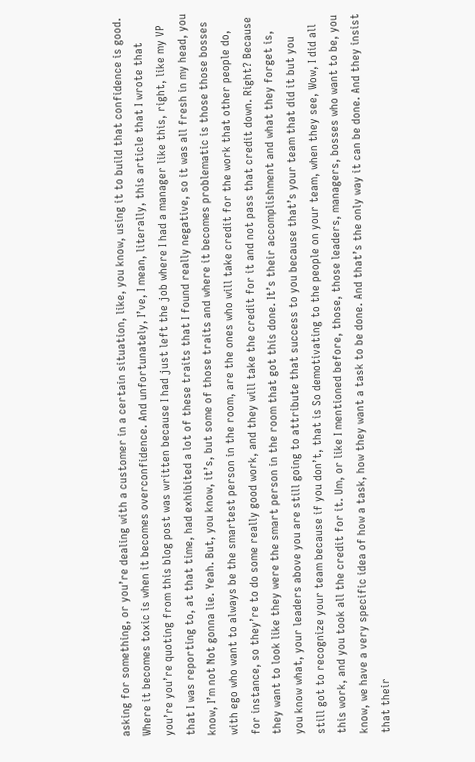asking for something, or you’re dealing with a customer in a certain situation, like, you know, using it to build that confidence is good. Where it becomes toxic is when it becomes overconfidence. And unfortunately, I’ve, I mean, literally, this article that I wrote that you’re you’re quoting from this blog post was written because I had just left the job where I had a manager like this, right, like my VP that I was reporting to, at that time, had exhibited a lot of these traits that I found really negative, so it was all fresh in my head, you know, I’m not Not gonna lie. Yeah. But, you know, it’s, but some of those traits and where it becomes problematic is those those bosses with ego who want to always be the smartest person in the room, are the ones who will take credit for the work that other people do, for instance, so they’re to do some really good work, and they will take the credit for it and not pass that credit down. Right? Because they want to look like they were the smart person in the room that got this done. It’s their accomplishment and what they forget is, you know what, your leaders above you are still going to attribute that success to you because that’s your team that did it but you still got to recognize your team because if you don’t, that is So demotivating to the people on your team, when they see, Wow, I did all this work, and you took all the credit for it. Um, or like I mentioned before, those, those leaders, managers, bosses who want to be, you know, we have a very specific idea of how a task, how they want a task to be done. And that’s the only way it can be done. And they insist that their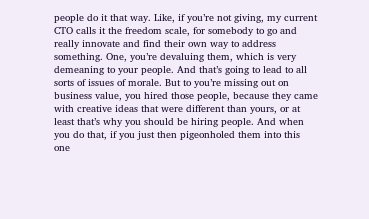people do it that way. Like, if you’re not giving, my current CTO calls it the freedom scale, for somebody to go and really innovate and find their own way to address something. One, you’re devaluing them, which is very demeaning to your people. And that’s going to lead to all sorts of issues of morale. But to you’re missing out on business value, you hired those people, because they came with creative ideas that were different than yours, or at least that’s why you should be hiring people. And when you do that, if you just then pigeonholed them into this one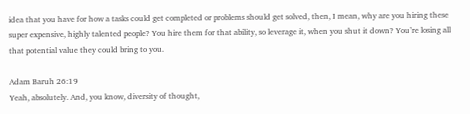idea that you have for how a tasks could get completed or problems should get solved, then, I mean, why are you hiring these super expensive, highly talented people? You hire them for that ability, so leverage it, when you shut it down? You’re losing all that potential value they could bring to you.

Adam Baruh 26:19
Yeah, absolutely. And, you know, diversity of thought,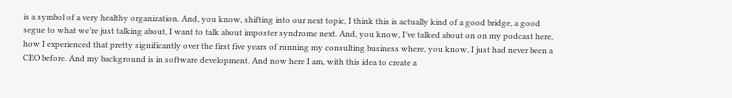is a symbol of a very healthy organization. And, you know, shifting into our next topic, I think this is actually kind of a good bridge, a good segue to what we’re just talking about, I want to talk about imposter syndrome next. And, you know, I’ve talked about on on my podcast here, how I experienced that pretty significantly over the first five years of running my consulting business where, you know, I just had never been a CEO before. And my background is in software development. And now here I am, with this idea to create a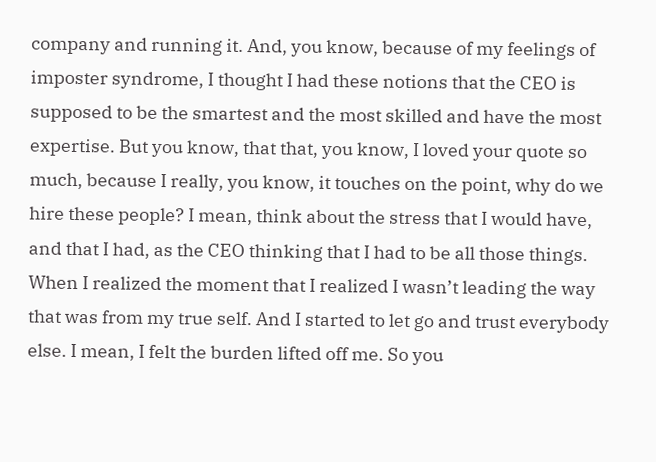company and running it. And, you know, because of my feelings of imposter syndrome, I thought I had these notions that the CEO is supposed to be the smartest and the most skilled and have the most expertise. But you know, that that, you know, I loved your quote so much, because I really, you know, it touches on the point, why do we hire these people? I mean, think about the stress that I would have, and that I had, as the CEO thinking that I had to be all those things. When I realized the moment that I realized I wasn’t leading the way that was from my true self. And I started to let go and trust everybody else. I mean, I felt the burden lifted off me. So you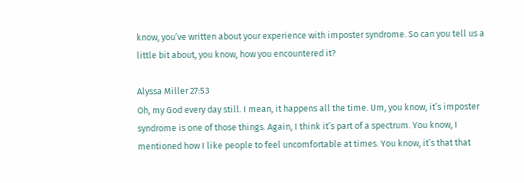know, you’ve written about your experience with imposter syndrome. So can you tell us a little bit about, you know, how you encountered it?

Alyssa Miller 27:53
Oh, my God every day still. I mean, it happens all the time. Um, you know, it’s imposter syndrome is one of those things. Again, I think it’s part of a spectrum. You know, I mentioned how I like people to feel uncomfortable at times. You know, it’s that that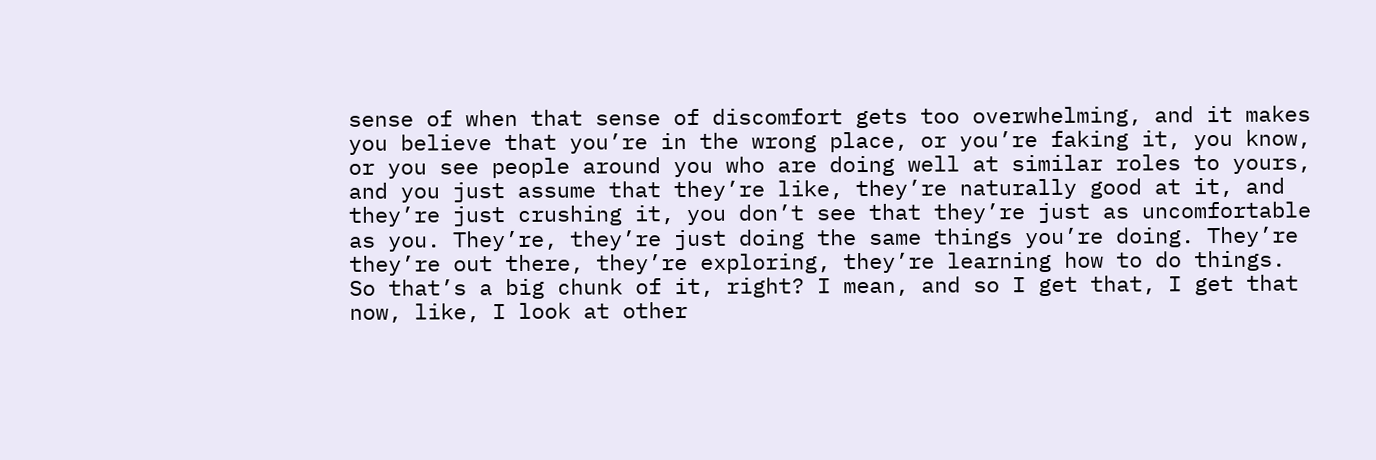sense of when that sense of discomfort gets too overwhelming, and it makes you believe that you’re in the wrong place, or you’re faking it, you know, or you see people around you who are doing well at similar roles to yours, and you just assume that they’re like, they’re naturally good at it, and they’re just crushing it, you don’t see that they’re just as uncomfortable as you. They’re, they’re just doing the same things you’re doing. They’re they’re out there, they’re exploring, they’re learning how to do things. So that’s a big chunk of it, right? I mean, and so I get that, I get that now, like, I look at other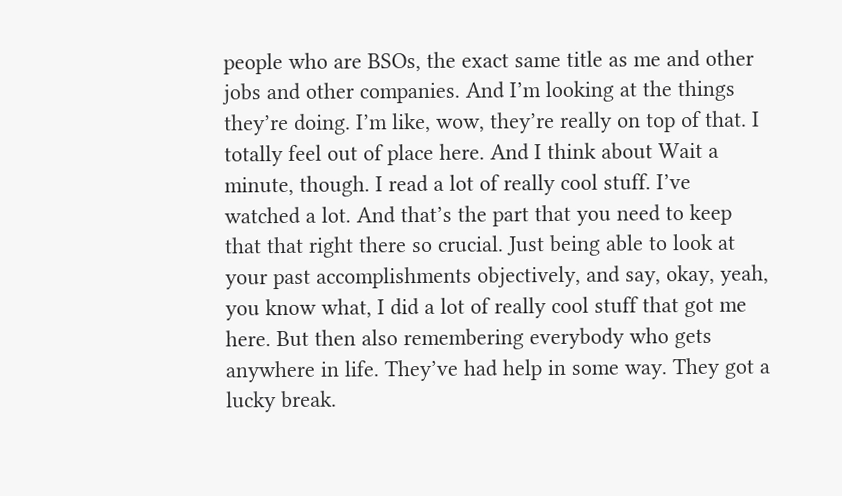people who are BSOs, the exact same title as me and other jobs and other companies. And I’m looking at the things they’re doing. I’m like, wow, they’re really on top of that. I totally feel out of place here. And I think about Wait a minute, though. I read a lot of really cool stuff. I’ve watched a lot. And that’s the part that you need to keep that that right there so crucial. Just being able to look at your past accomplishments objectively, and say, okay, yeah, you know what, I did a lot of really cool stuff that got me here. But then also remembering everybody who gets anywhere in life. They’ve had help in some way. They got a lucky break.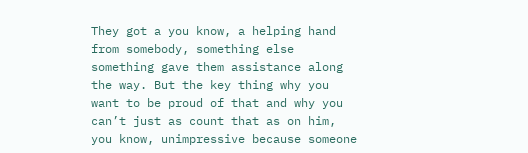They got a you know, a helping hand from somebody, something else something gave them assistance along the way. But the key thing why you want to be proud of that and why you can’t just as count that as on him, you know, unimpressive because someone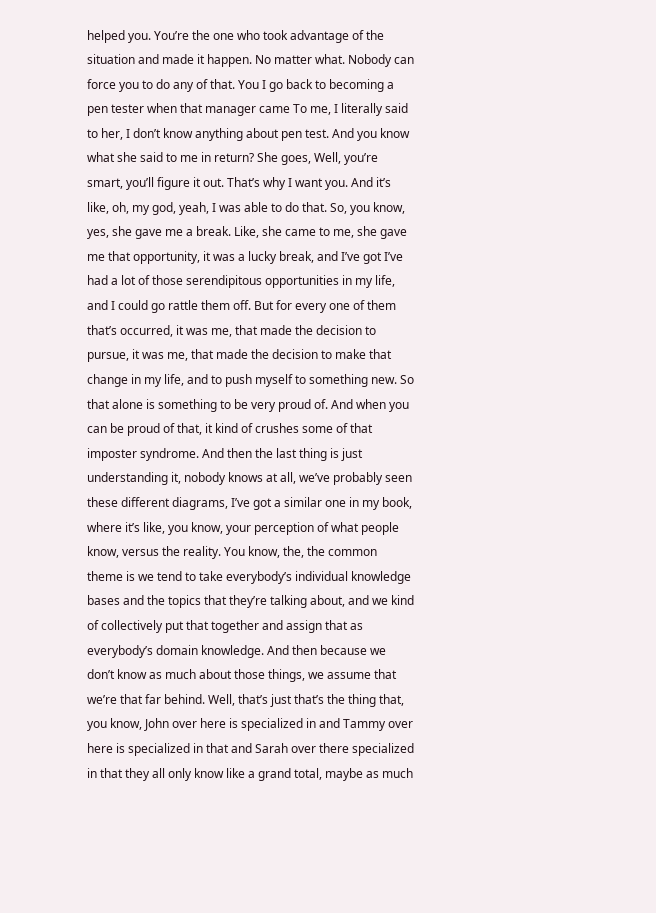helped you. You’re the one who took advantage of the situation and made it happen. No matter what. Nobody can force you to do any of that. You I go back to becoming a pen tester when that manager came To me, I literally said to her, I don’t know anything about pen test. And you know what she said to me in return? She goes, Well, you’re smart, you’ll figure it out. That’s why I want you. And it’s like, oh, my god, yeah, I was able to do that. So, you know, yes, she gave me a break. Like, she came to me, she gave me that opportunity, it was a lucky break, and I’ve got I’ve had a lot of those serendipitous opportunities in my life, and I could go rattle them off. But for every one of them that’s occurred, it was me, that made the decision to pursue, it was me, that made the decision to make that change in my life, and to push myself to something new. So that alone is something to be very proud of. And when you can be proud of that, it kind of crushes some of that imposter syndrome. And then the last thing is just understanding it, nobody knows at all, we’ve probably seen these different diagrams, I’ve got a similar one in my book, where it’s like, you know, your perception of what people know, versus the reality. You know, the, the common theme is we tend to take everybody’s individual knowledge bases and the topics that they’re talking about, and we kind of collectively put that together and assign that as everybody’s domain knowledge. And then because we don’t know as much about those things, we assume that we’re that far behind. Well, that’s just that’s the thing that, you know, John over here is specialized in and Tammy over here is specialized in that and Sarah over there specialized in that they all only know like a grand total, maybe as much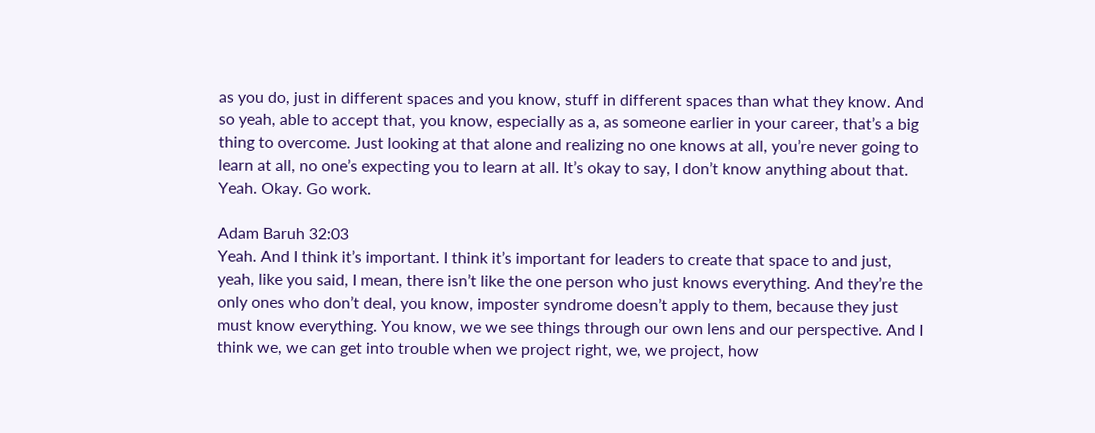as you do, just in different spaces and you know, stuff in different spaces than what they know. And so yeah, able to accept that, you know, especially as a, as someone earlier in your career, that’s a big thing to overcome. Just looking at that alone and realizing no one knows at all, you’re never going to learn at all, no one’s expecting you to learn at all. It’s okay to say, I don’t know anything about that. Yeah. Okay. Go work.

Adam Baruh 32:03
Yeah. And I think it’s important. I think it’s important for leaders to create that space to and just, yeah, like you said, I mean, there isn’t like the one person who just knows everything. And they’re the only ones who don’t deal, you know, imposter syndrome doesn’t apply to them, because they just must know everything. You know, we we see things through our own lens and our perspective. And I think we, we can get into trouble when we project right, we, we project, how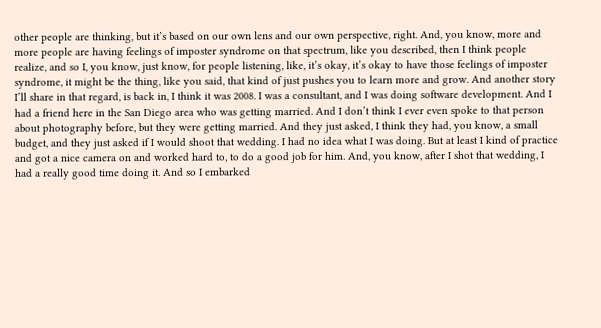other people are thinking, but it’s based on our own lens and our own perspective, right. And, you know, more and more people are having feelings of imposter syndrome on that spectrum, like you described, then I think people realize, and so I, you know, just know, for people listening, like, it’s okay, it’s okay to have those feelings of imposter syndrome, it might be the thing, like you said, that kind of just pushes you to learn more and grow. And another story I’ll share in that regard, is back in, I think it was 2008. I was a consultant, and I was doing software development. And I had a friend here in the San Diego area who was getting married. And I don’t think I ever even spoke to that person about photography before, but they were getting married. And they just asked, I think they had, you know, a small budget, and they just asked if I would shoot that wedding. I had no idea what I was doing. But at least I kind of practice and got a nice camera on and worked hard to, to do a good job for him. And, you know, after I shot that wedding, I had a really good time doing it. And so I embarked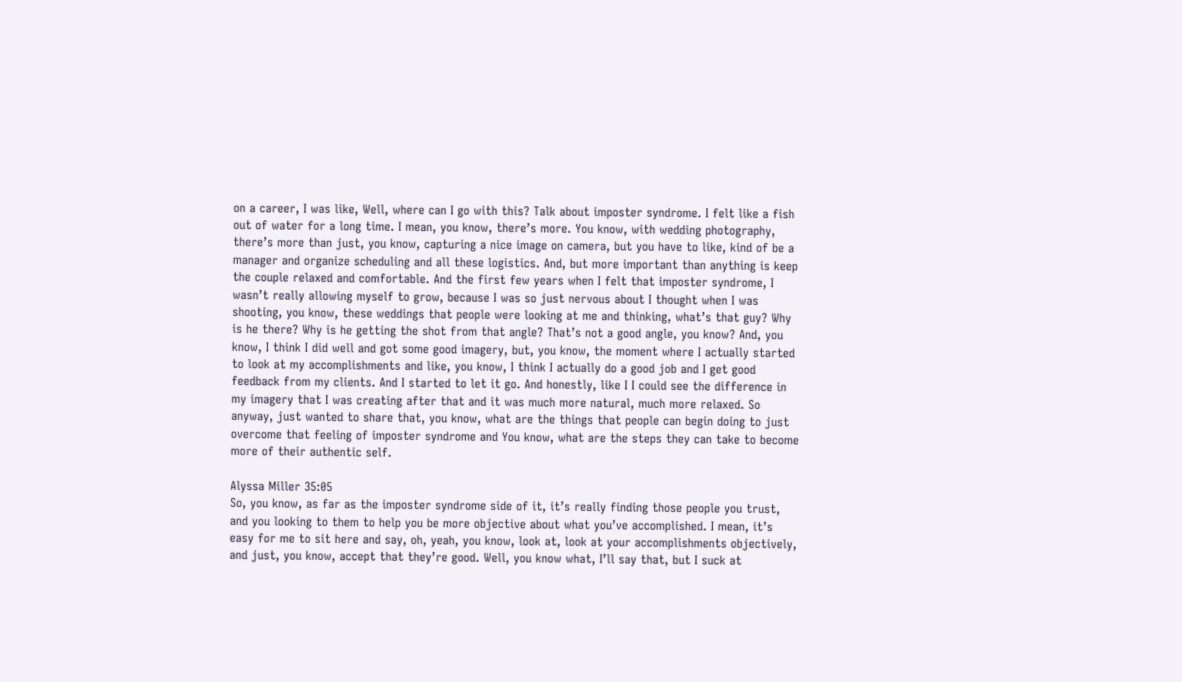on a career, I was like, Well, where can I go with this? Talk about imposter syndrome. I felt like a fish out of water for a long time. I mean, you know, there’s more. You know, with wedding photography, there’s more than just, you know, capturing a nice image on camera, but you have to like, kind of be a manager and organize scheduling and all these logistics. And, but more important than anything is keep the couple relaxed and comfortable. And the first few years when I felt that imposter syndrome, I wasn’t really allowing myself to grow, because I was so just nervous about I thought when I was shooting, you know, these weddings that people were looking at me and thinking, what’s that guy? Why is he there? Why is he getting the shot from that angle? That’s not a good angle, you know? And, you know, I think I did well and got some good imagery, but, you know, the moment where I actually started to look at my accomplishments and like, you know, I think I actually do a good job and I get good feedback from my clients. And I started to let it go. And honestly, like I I could see the difference in my imagery that I was creating after that and it was much more natural, much more relaxed. So anyway, just wanted to share that, you know, what are the things that people can begin doing to just overcome that feeling of imposter syndrome and You know, what are the steps they can take to become more of their authentic self.

Alyssa Miller 35:05
So, you know, as far as the imposter syndrome side of it, it’s really finding those people you trust, and you looking to them to help you be more objective about what you’ve accomplished. I mean, it’s easy for me to sit here and say, oh, yeah, you know, look at, look at your accomplishments objectively, and just, you know, accept that they’re good. Well, you know what, I’ll say that, but I suck at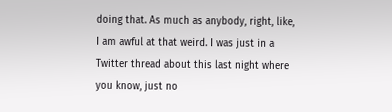doing that. As much as anybody, right, like, I am awful at that weird. I was just in a Twitter thread about this last night where you know, just no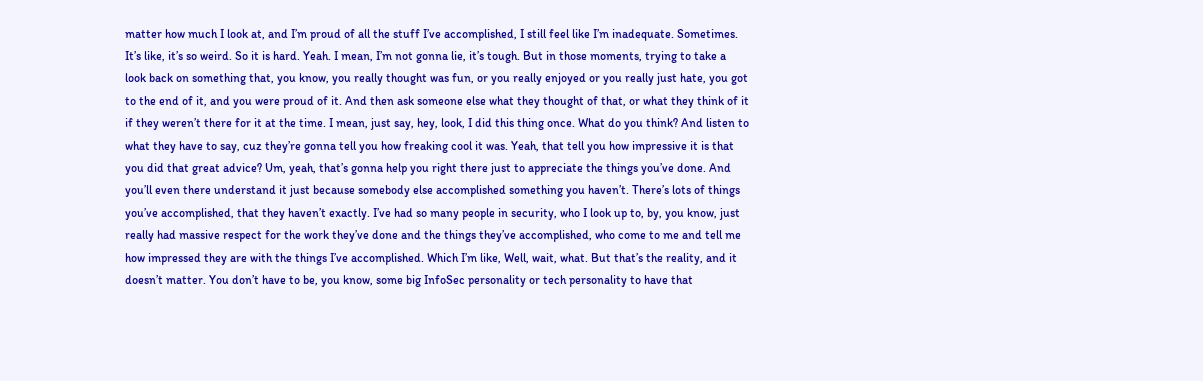matter how much I look at, and I’m proud of all the stuff I’ve accomplished, I still feel like I’m inadequate. Sometimes. It’s like, it’s so weird. So it is hard. Yeah. I mean, I’m not gonna lie, it’s tough. But in those moments, trying to take a look back on something that, you know, you really thought was fun, or you really enjoyed or you really just hate, you got to the end of it, and you were proud of it. And then ask someone else what they thought of that, or what they think of it if they weren’t there for it at the time. I mean, just say, hey, look, I did this thing once. What do you think? And listen to what they have to say, cuz they’re gonna tell you how freaking cool it was. Yeah, that tell you how impressive it is that you did that great advice? Um, yeah, that’s gonna help you right there just to appreciate the things you’ve done. And you’ll even there understand it just because somebody else accomplished something you haven’t. There’s lots of things you’ve accomplished, that they haven’t exactly. I’ve had so many people in security, who I look up to, by, you know, just really had massive respect for the work they’ve done and the things they’ve accomplished, who come to me and tell me how impressed they are with the things I’ve accomplished. Which I’m like, Well, wait, what. But that’s the reality, and it doesn’t matter. You don’t have to be, you know, some big InfoSec personality or tech personality to have that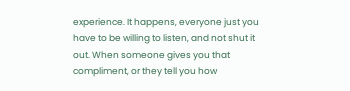experience. It happens, everyone just you have to be willing to listen, and not shut it out. When someone gives you that compliment, or they tell you how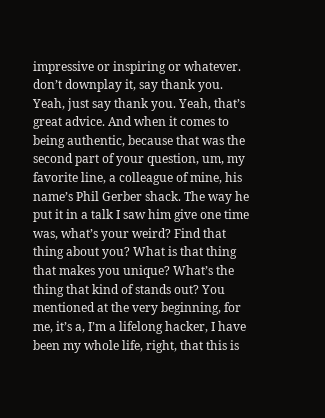impressive or inspiring or whatever. don’t downplay it, say thank you. Yeah, just say thank you. Yeah, that’s great advice. And when it comes to being authentic, because that was the second part of your question, um, my favorite line, a colleague of mine, his name’s Phil Gerber shack. The way he put it in a talk I saw him give one time was, what’s your weird? Find that thing about you? What is that thing that makes you unique? What’s the thing that kind of stands out? You mentioned at the very beginning, for me, it’s a, I’m a lifelong hacker, I have been my whole life, right, that this is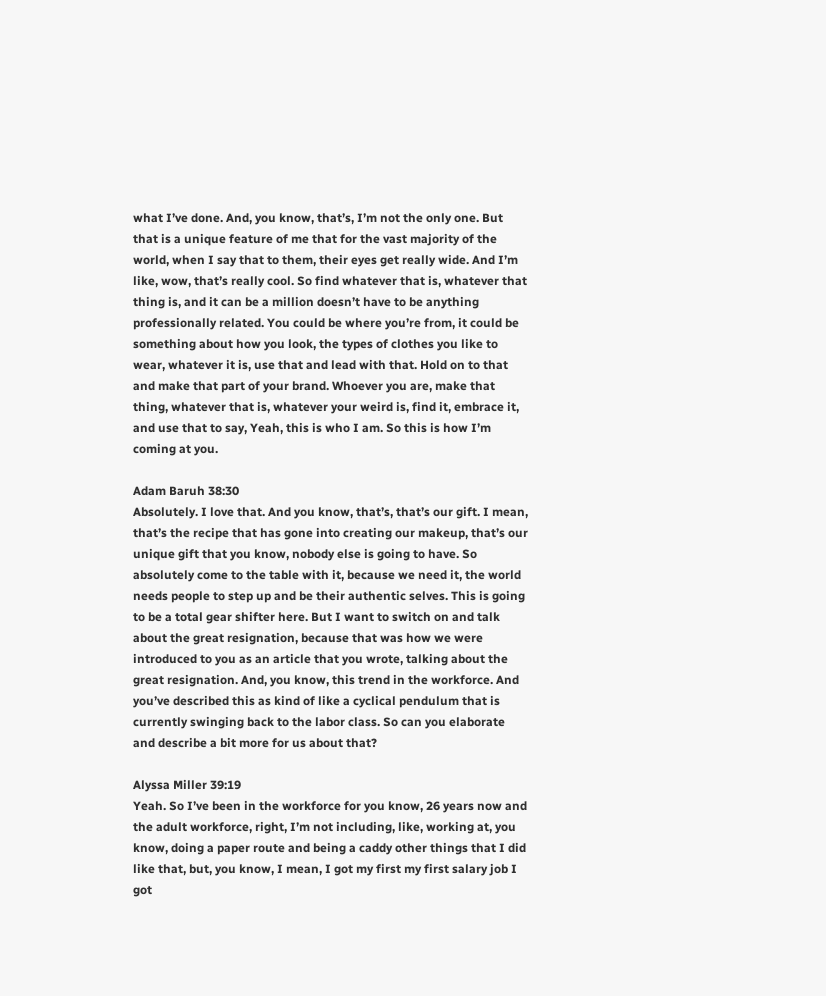what I’ve done. And, you know, that’s, I’m not the only one. But that is a unique feature of me that for the vast majority of the world, when I say that to them, their eyes get really wide. And I’m like, wow, that’s really cool. So find whatever that is, whatever that thing is, and it can be a million doesn’t have to be anything professionally related. You could be where you’re from, it could be something about how you look, the types of clothes you like to wear, whatever it is, use that and lead with that. Hold on to that and make that part of your brand. Whoever you are, make that thing, whatever that is, whatever your weird is, find it, embrace it, and use that to say, Yeah, this is who I am. So this is how I’m coming at you.

Adam Baruh 38:30
Absolutely. I love that. And you know, that’s, that’s our gift. I mean, that’s the recipe that has gone into creating our makeup, that’s our unique gift that you know, nobody else is going to have. So absolutely come to the table with it, because we need it, the world needs people to step up and be their authentic selves. This is going to be a total gear shifter here. But I want to switch on and talk about the great resignation, because that was how we were introduced to you as an article that you wrote, talking about the great resignation. And, you know, this trend in the workforce. And you’ve described this as kind of like a cyclical pendulum that is currently swinging back to the labor class. So can you elaborate and describe a bit more for us about that?

Alyssa Miller 39:19
Yeah. So I’ve been in the workforce for you know, 26 years now and the adult workforce, right, I’m not including, like, working at, you know, doing a paper route and being a caddy other things that I did like that, but, you know, I mean, I got my first my first salary job I got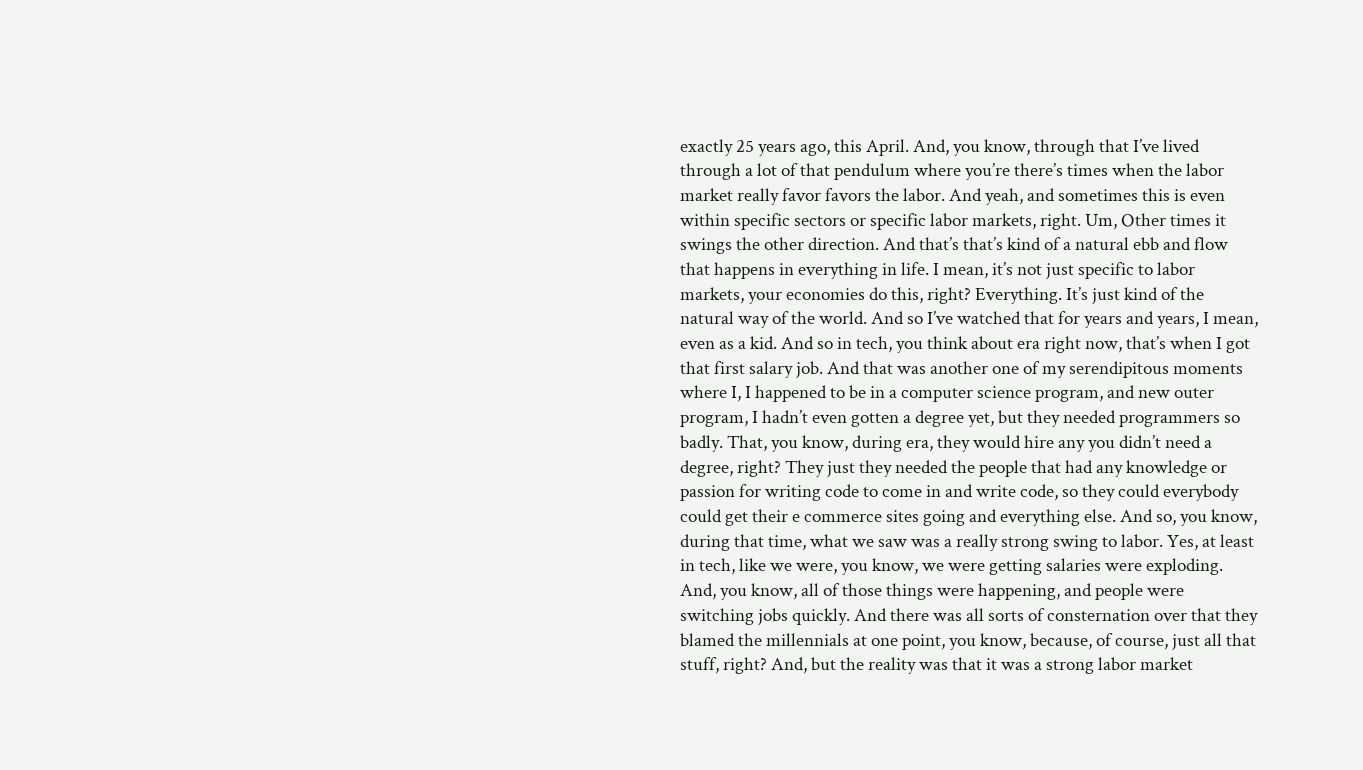exactly 25 years ago, this April. And, you know, through that I’ve lived through a lot of that pendulum where you’re there’s times when the labor market really favor favors the labor. And yeah, and sometimes this is even within specific sectors or specific labor markets, right. Um, Other times it swings the other direction. And that’s that’s kind of a natural ebb and flow that happens in everything in life. I mean, it’s not just specific to labor markets, your economies do this, right? Everything. It’s just kind of the natural way of the world. And so I’ve watched that for years and years, I mean, even as a kid. And so in tech, you think about era right now, that’s when I got that first salary job. And that was another one of my serendipitous moments where I, I happened to be in a computer science program, and new outer program, I hadn’t even gotten a degree yet, but they needed programmers so badly. That, you know, during era, they would hire any you didn’t need a degree, right? They just they needed the people that had any knowledge or passion for writing code to come in and write code, so they could everybody could get their e commerce sites going and everything else. And so, you know, during that time, what we saw was a really strong swing to labor. Yes, at least in tech, like we were, you know, we were getting salaries were exploding. And, you know, all of those things were happening, and people were switching jobs quickly. And there was all sorts of consternation over that they blamed the millennials at one point, you know, because, of course, just all that stuff, right? And, but the reality was that it was a strong labor market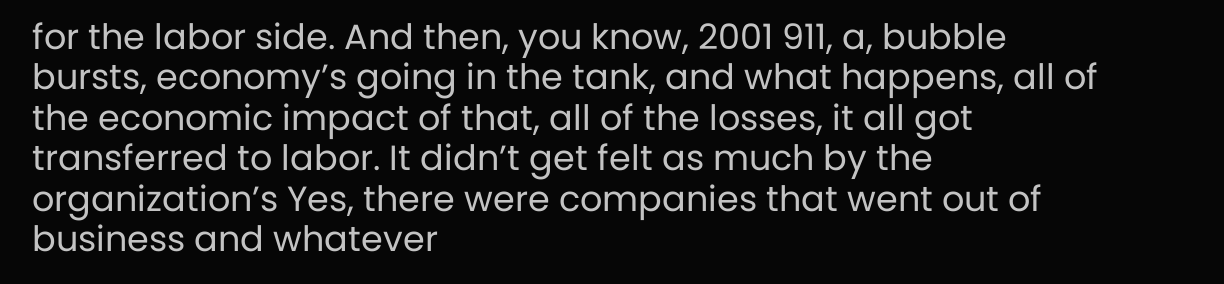for the labor side. And then, you know, 2001 911, a, bubble bursts, economy’s going in the tank, and what happens, all of the economic impact of that, all of the losses, it all got transferred to labor. It didn’t get felt as much by the organization’s Yes, there were companies that went out of business and whatever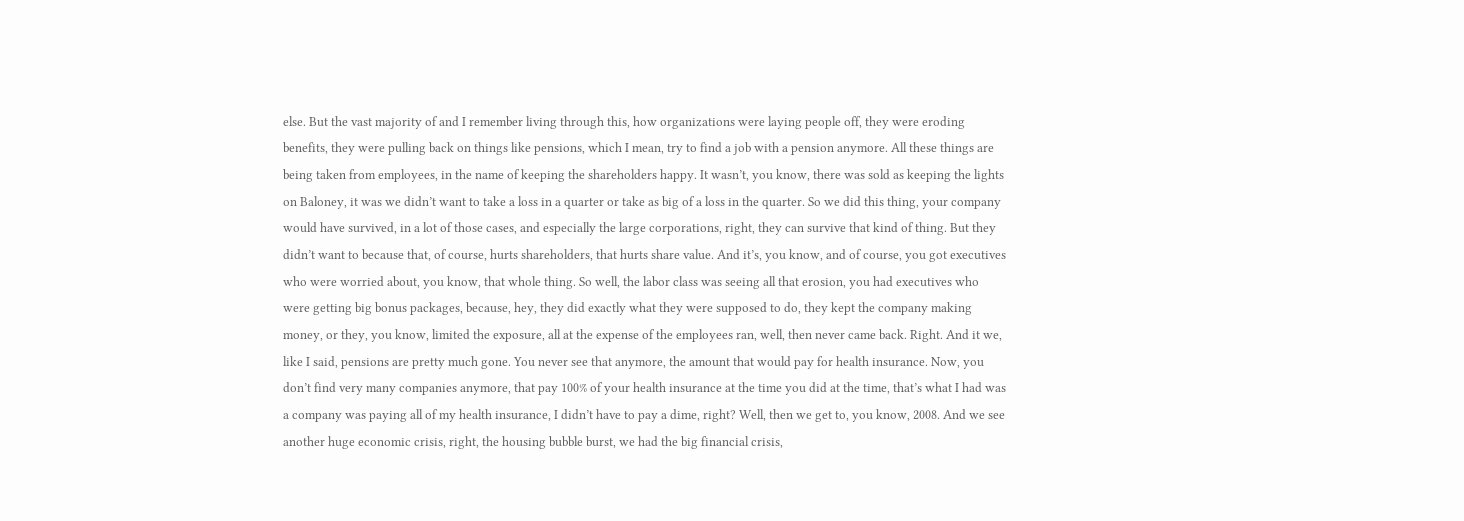else. But the vast majority of and I remember living through this, how organizations were laying people off, they were eroding benefits, they were pulling back on things like pensions, which I mean, try to find a job with a pension anymore. All these things are being taken from employees, in the name of keeping the shareholders happy. It wasn’t, you know, there was sold as keeping the lights on Baloney, it was we didn’t want to take a loss in a quarter or take as big of a loss in the quarter. So we did this thing, your company would have survived, in a lot of those cases, and especially the large corporations, right, they can survive that kind of thing. But they didn’t want to because that, of course, hurts shareholders, that hurts share value. And it’s, you know, and of course, you got executives who were worried about, you know, that whole thing. So well, the labor class was seeing all that erosion, you had executives who were getting big bonus packages, because, hey, they did exactly what they were supposed to do, they kept the company making money, or they, you know, limited the exposure, all at the expense of the employees ran, well, then never came back. Right. And it we, like I said, pensions are pretty much gone. You never see that anymore, the amount that would pay for health insurance. Now, you don’t find very many companies anymore, that pay 100% of your health insurance at the time you did at the time, that’s what I had was a company was paying all of my health insurance, I didn’t have to pay a dime, right? Well, then we get to, you know, 2008. And we see another huge economic crisis, right, the housing bubble burst, we had the big financial crisis,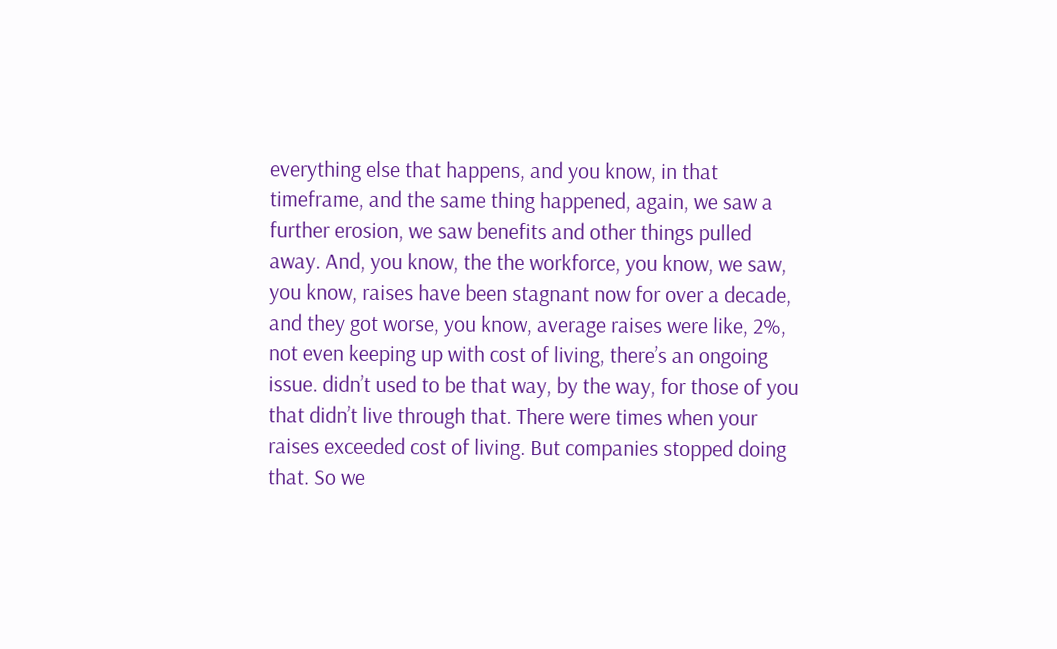everything else that happens, and you know, in that timeframe, and the same thing happened, again, we saw a further erosion, we saw benefits and other things pulled away. And, you know, the the workforce, you know, we saw, you know, raises have been stagnant now for over a decade, and they got worse, you know, average raises were like, 2%, not even keeping up with cost of living, there’s an ongoing issue. didn’t used to be that way, by the way, for those of you that didn’t live through that. There were times when your raises exceeded cost of living. But companies stopped doing that. So we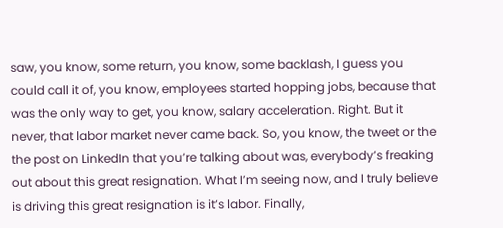saw, you know, some return, you know, some backlash, I guess you could call it of, you know, employees started hopping jobs, because that was the only way to get, you know, salary acceleration. Right. But it never, that labor market never came back. So, you know, the tweet or the the post on LinkedIn that you’re talking about was, everybody’s freaking out about this great resignation. What I’m seeing now, and I truly believe is driving this great resignation is it’s labor. Finally,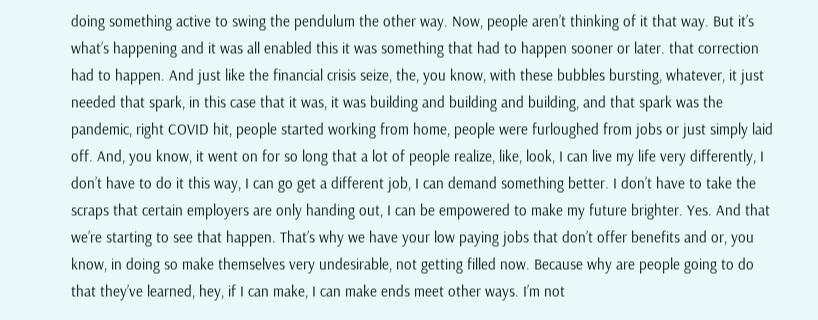doing something active to swing the pendulum the other way. Now, people aren’t thinking of it that way. But it’s what’s happening and it was all enabled this it was something that had to happen sooner or later. that correction had to happen. And just like the financial crisis seize, the, you know, with these bubbles bursting, whatever, it just needed that spark, in this case that it was, it was building and building and building, and that spark was the pandemic, right COVID hit, people started working from home, people were furloughed from jobs or just simply laid off. And, you know, it went on for so long that a lot of people realize, like, look, I can live my life very differently, I don’t have to do it this way, I can go get a different job, I can demand something better. I don’t have to take the scraps that certain employers are only handing out, I can be empowered to make my future brighter. Yes. And that we’re starting to see that happen. That’s why we have your low paying jobs that don’t offer benefits and or, you know, in doing so make themselves very undesirable, not getting filled now. Because why are people going to do that they’ve learned, hey, if I can make, I can make ends meet other ways. I’m not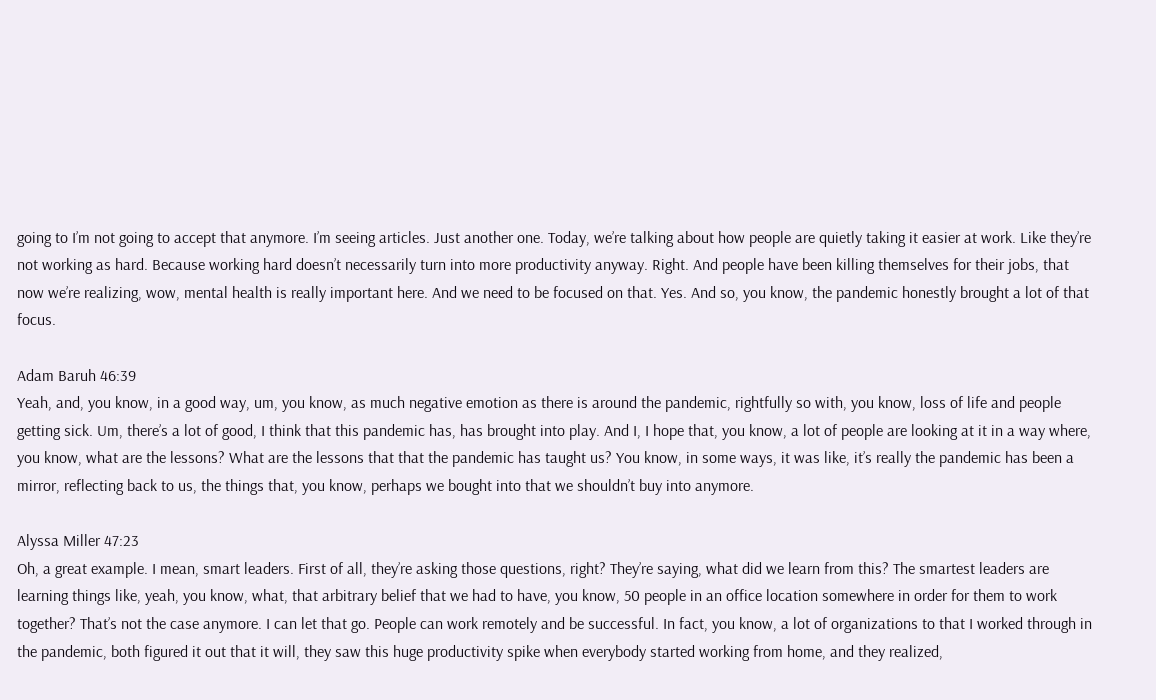going to I’m not going to accept that anymore. I’m seeing articles. Just another one. Today, we’re talking about how people are quietly taking it easier at work. Like they’re not working as hard. Because working hard doesn’t necessarily turn into more productivity anyway. Right. And people have been killing themselves for their jobs, that now we’re realizing, wow, mental health is really important here. And we need to be focused on that. Yes. And so, you know, the pandemic honestly brought a lot of that focus.

Adam Baruh 46:39
Yeah, and, you know, in a good way, um, you know, as much negative emotion as there is around the pandemic, rightfully so with, you know, loss of life and people getting sick. Um, there’s a lot of good, I think that this pandemic has, has brought into play. And I, I hope that, you know, a lot of people are looking at it in a way where, you know, what are the lessons? What are the lessons that that the pandemic has taught us? You know, in some ways, it was like, it’s really the pandemic has been a mirror, reflecting back to us, the things that, you know, perhaps we bought into that we shouldn’t buy into anymore.

Alyssa Miller 47:23
Oh, a great example. I mean, smart leaders. First of all, they’re asking those questions, right? They’re saying, what did we learn from this? The smartest leaders are learning things like, yeah, you know, what, that arbitrary belief that we had to have, you know, 50 people in an office location somewhere in order for them to work together? That’s not the case anymore. I can let that go. People can work remotely and be successful. In fact, you know, a lot of organizations to that I worked through in the pandemic, both figured it out that it will, they saw this huge productivity spike when everybody started working from home, and they realized,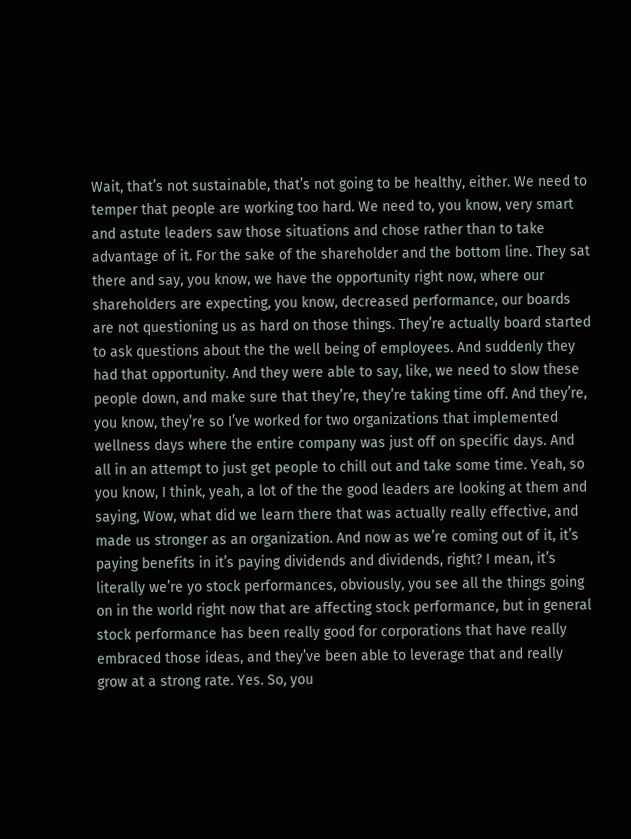Wait, that’s not sustainable, that’s not going to be healthy, either. We need to temper that people are working too hard. We need to, you know, very smart and astute leaders saw those situations and chose rather than to take advantage of it. For the sake of the shareholder and the bottom line. They sat there and say, you know, we have the opportunity right now, where our shareholders are expecting, you know, decreased performance, our boards are not questioning us as hard on those things. They’re actually board started to ask questions about the the well being of employees. And suddenly they had that opportunity. And they were able to say, like, we need to slow these people down, and make sure that they’re, they’re taking time off. And they’re, you know, they’re so I’ve worked for two organizations that implemented wellness days where the entire company was just off on specific days. And all in an attempt to just get people to chill out and take some time. Yeah, so you know, I think, yeah, a lot of the the good leaders are looking at them and saying, Wow, what did we learn there that was actually really effective, and made us stronger as an organization. And now as we’re coming out of it, it’s paying benefits in it’s paying dividends and dividends, right? I mean, it’s literally we’re yo stock performances, obviously, you see all the things going on in the world right now that are affecting stock performance, but in general stock performance has been really good for corporations that have really embraced those ideas, and they’ve been able to leverage that and really grow at a strong rate. Yes. So, you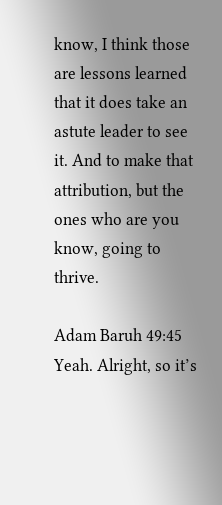know, I think those are lessons learned that it does take an astute leader to see it. And to make that attribution, but the ones who are you know, going to thrive.

Adam Baruh 49:45
Yeah. Alright, so it’s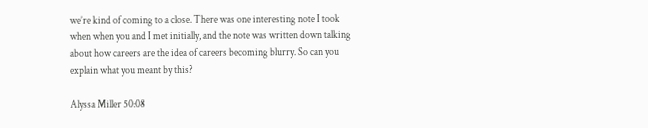we’re kind of coming to a close. There was one interesting note I took when when you and I met initially, and the note was written down talking about how careers are the idea of careers becoming blurry. So can you explain what you meant by this?

Alyssa Miller 50:08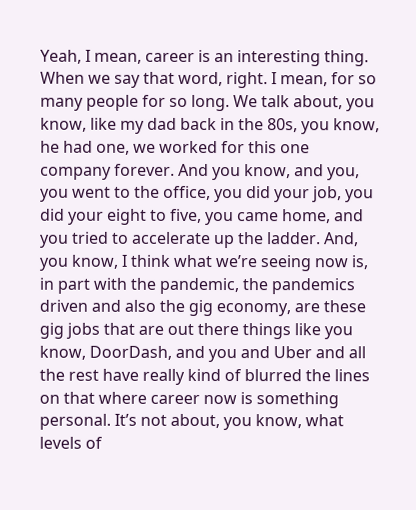Yeah, I mean, career is an interesting thing. When we say that word, right. I mean, for so many people for so long. We talk about, you know, like my dad back in the 80s, you know, he had one, we worked for this one company forever. And you know, and you, you went to the office, you did your job, you did your eight to five, you came home, and you tried to accelerate up the ladder. And, you know, I think what we’re seeing now is, in part with the pandemic, the pandemics driven and also the gig economy, are these gig jobs that are out there things like you know, DoorDash, and you and Uber and all the rest have really kind of blurred the lines on that where career now is something personal. It’s not about, you know, what levels of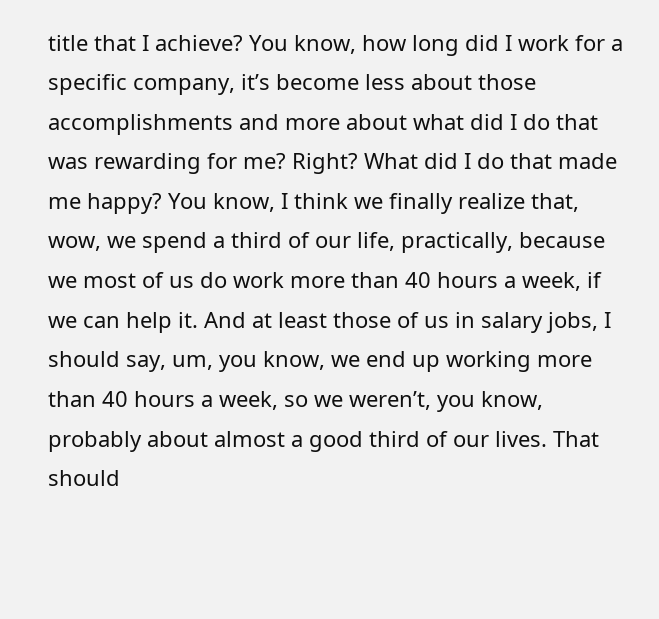title that I achieve? You know, how long did I work for a specific company, it’s become less about those accomplishments and more about what did I do that was rewarding for me? Right? What did I do that made me happy? You know, I think we finally realize that, wow, we spend a third of our life, practically, because we most of us do work more than 40 hours a week, if we can help it. And at least those of us in salary jobs, I should say, um, you know, we end up working more than 40 hours a week, so we weren’t, you know, probably about almost a good third of our lives. That should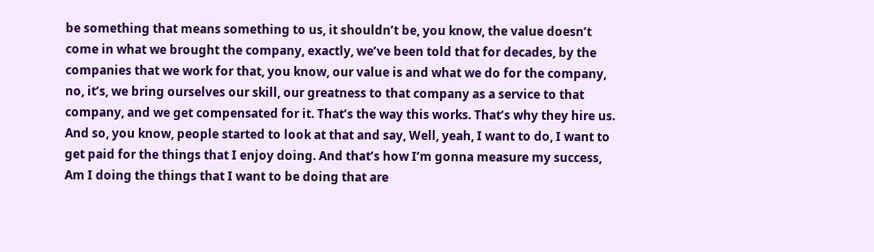be something that means something to us, it shouldn’t be, you know, the value doesn’t come in what we brought the company, exactly, we’ve been told that for decades, by the companies that we work for that, you know, our value is and what we do for the company, no, it’s, we bring ourselves our skill, our greatness to that company as a service to that company, and we get compensated for it. That’s the way this works. That’s why they hire us. And so, you know, people started to look at that and say, Well, yeah, I want to do, I want to get paid for the things that I enjoy doing. And that’s how I’m gonna measure my success, Am I doing the things that I want to be doing that are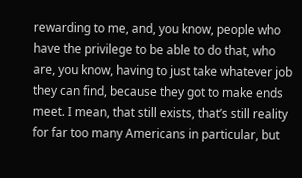rewarding to me, and, you know, people who have the privilege to be able to do that, who are, you know, having to just take whatever job they can find, because they got to make ends meet. I mean, that still exists, that’s still reality for far too many Americans in particular, but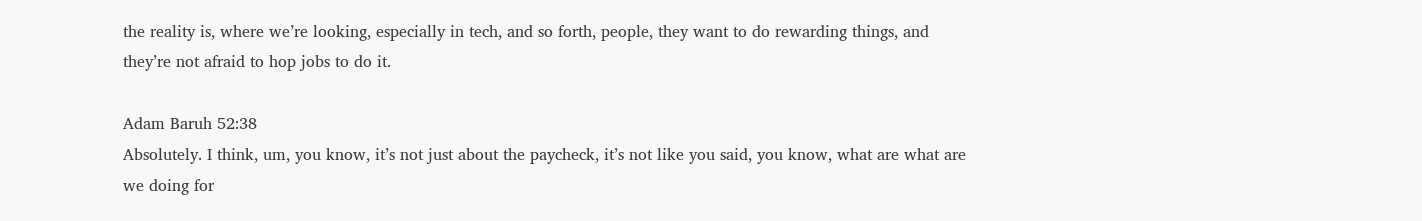the reality is, where we’re looking, especially in tech, and so forth, people, they want to do rewarding things, and they’re not afraid to hop jobs to do it.

Adam Baruh 52:38
Absolutely. I think, um, you know, it’s not just about the paycheck, it’s not like you said, you know, what are what are we doing for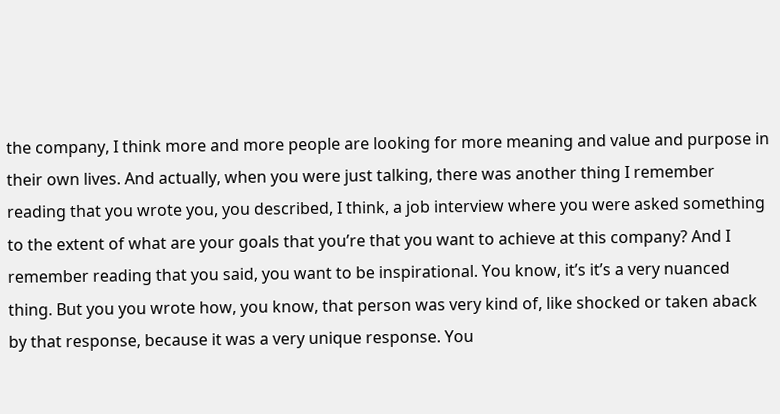the company, I think more and more people are looking for more meaning and value and purpose in their own lives. And actually, when you were just talking, there was another thing I remember reading that you wrote you, you described, I think, a job interview where you were asked something to the extent of what are your goals that you’re that you want to achieve at this company? And I remember reading that you said, you want to be inspirational. You know, it’s it’s a very nuanced thing. But you you wrote how, you know, that person was very kind of, like shocked or taken aback by that response, because it was a very unique response. You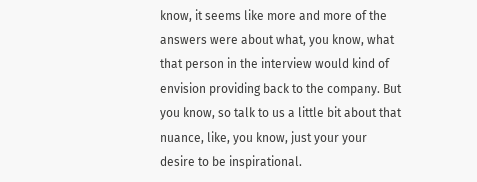know, it seems like more and more of the answers were about what, you know, what that person in the interview would kind of envision providing back to the company. But you know, so talk to us a little bit about that nuance, like, you know, just your your desire to be inspirational.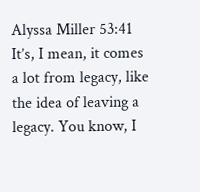Alyssa Miller 53:41
It’s, I mean, it comes a lot from legacy, like the idea of leaving a legacy. You know, I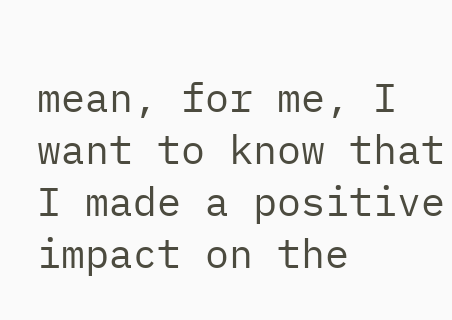mean, for me, I want to know that I made a positive impact on the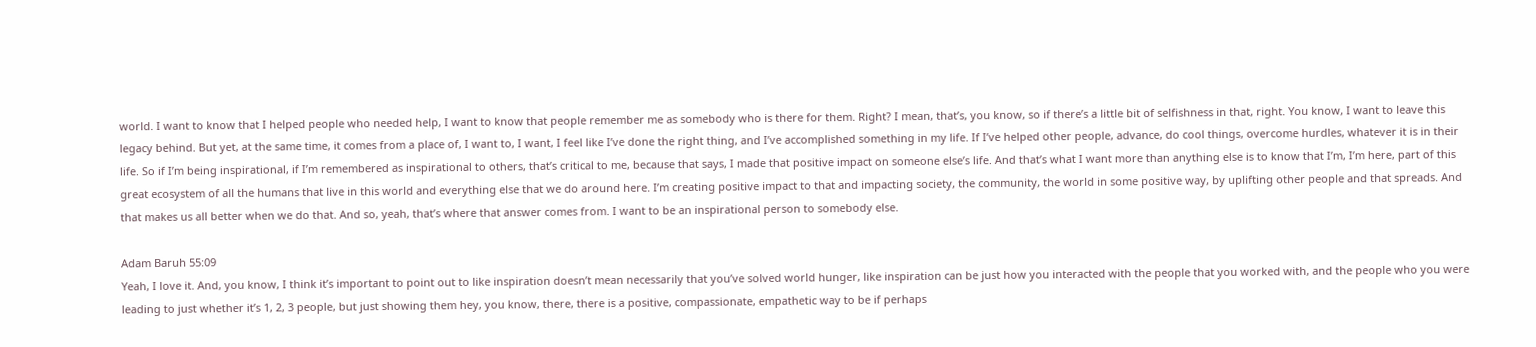world. I want to know that I helped people who needed help, I want to know that people remember me as somebody who is there for them. Right? I mean, that’s, you know, so if there’s a little bit of selfishness in that, right. You know, I want to leave this legacy behind. But yet, at the same time, it comes from a place of, I want to, I want, I feel like I’ve done the right thing, and I’ve accomplished something in my life. If I’ve helped other people, advance, do cool things, overcome hurdles, whatever it is in their life. So if I’m being inspirational, if I’m remembered as inspirational to others, that’s critical to me, because that says, I made that positive impact on someone else’s life. And that’s what I want more than anything else is to know that I’m, I’m here, part of this great ecosystem of all the humans that live in this world and everything else that we do around here. I’m creating positive impact to that and impacting society, the community, the world in some positive way, by uplifting other people and that spreads. And that makes us all better when we do that. And so, yeah, that’s where that answer comes from. I want to be an inspirational person to somebody else.

Adam Baruh 55:09
Yeah, I love it. And, you know, I think it’s important to point out to like inspiration doesn’t mean necessarily that you’ve solved world hunger, like inspiration can be just how you interacted with the people that you worked with, and the people who you were leading to just whether it’s 1, 2, 3 people, but just showing them hey, you know, there, there is a positive, compassionate, empathetic way to be if perhaps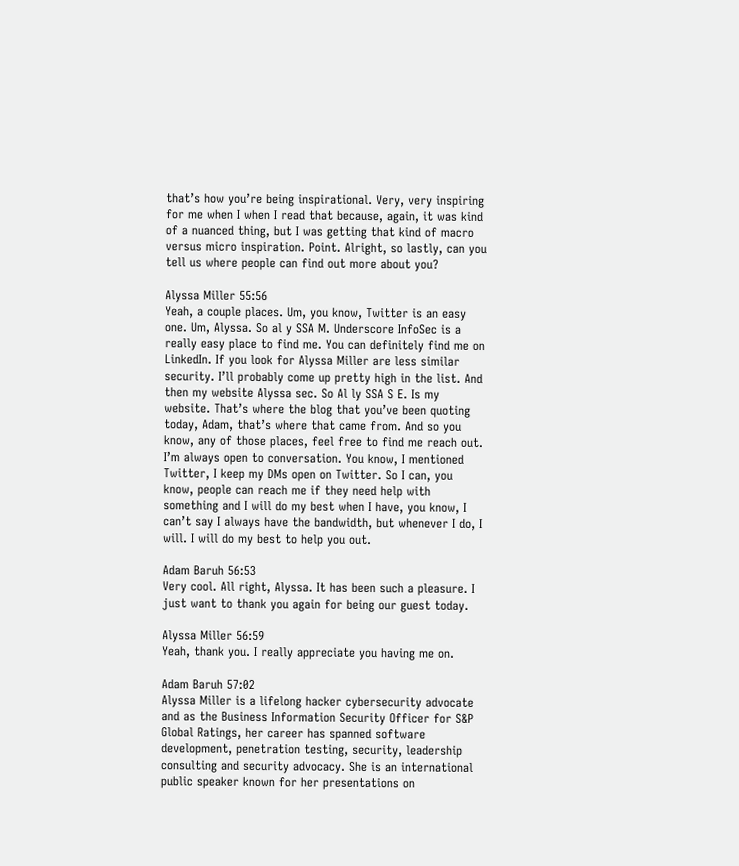that’s how you’re being inspirational. Very, very inspiring for me when I when I read that because, again, it was kind of a nuanced thing, but I was getting that kind of macro versus micro inspiration. Point. Alright, so lastly, can you tell us where people can find out more about you?

Alyssa Miller 55:56
Yeah, a couple places. Um, you know, Twitter is an easy one. Um, Alyssa. So al y SSA M. Underscore InfoSec is a really easy place to find me. You can definitely find me on LinkedIn. If you look for Alyssa Miller are less similar security. I’ll probably come up pretty high in the list. And then my website Alyssa sec. So Al ly SSA S E. Is my website. That’s where the blog that you’ve been quoting today, Adam, that’s where that came from. And so you know, any of those places, feel free to find me reach out. I’m always open to conversation. You know, I mentioned Twitter, I keep my DMs open on Twitter. So I can, you know, people can reach me if they need help with something and I will do my best when I have, you know, I can’t say I always have the bandwidth, but whenever I do, I will. I will do my best to help you out.

Adam Baruh 56:53
Very cool. All right, Alyssa. It has been such a pleasure. I just want to thank you again for being our guest today.

Alyssa Miller 56:59
Yeah, thank you. I really appreciate you having me on.

Adam Baruh 57:02
Alyssa Miller is a lifelong hacker cybersecurity advocate and as the Business Information Security Officer for S&P Global Ratings, her career has spanned software development, penetration testing, security, leadership consulting and security advocacy. She is an international public speaker known for her presentations on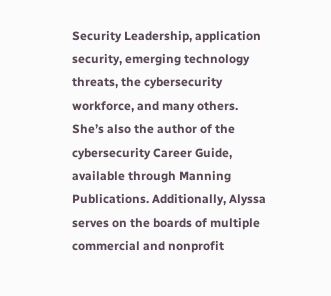Security Leadership, application security, emerging technology threats, the cybersecurity workforce, and many others. She’s also the author of the cybersecurity Career Guide, available through Manning Publications. Additionally, Alyssa serves on the boards of multiple commercial and nonprofit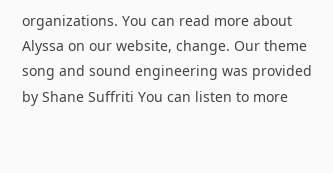organizations. You can read more about Alyssa on our website, change. Our theme song and sound engineering was provided by Shane Suffriti You can listen to more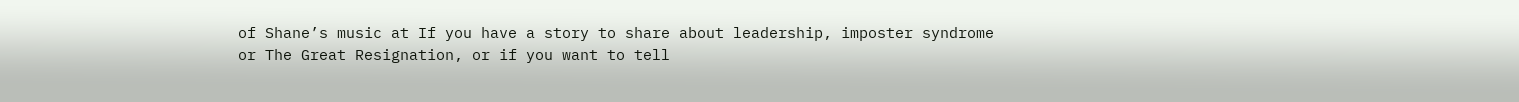of Shane’s music at If you have a story to share about leadership, imposter syndrome or The Great Resignation, or if you want to tell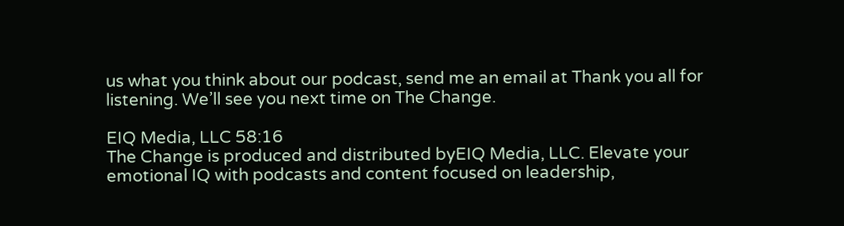us what you think about our podcast, send me an email at Thank you all for listening. We’ll see you next time on The Change.

EIQ Media, LLC 58:16
The Change is produced and distributed byEIQ Media, LLC. Elevate your emotional IQ with podcasts and content focused on leadership,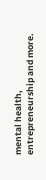mental health, entrepreneurship and more.